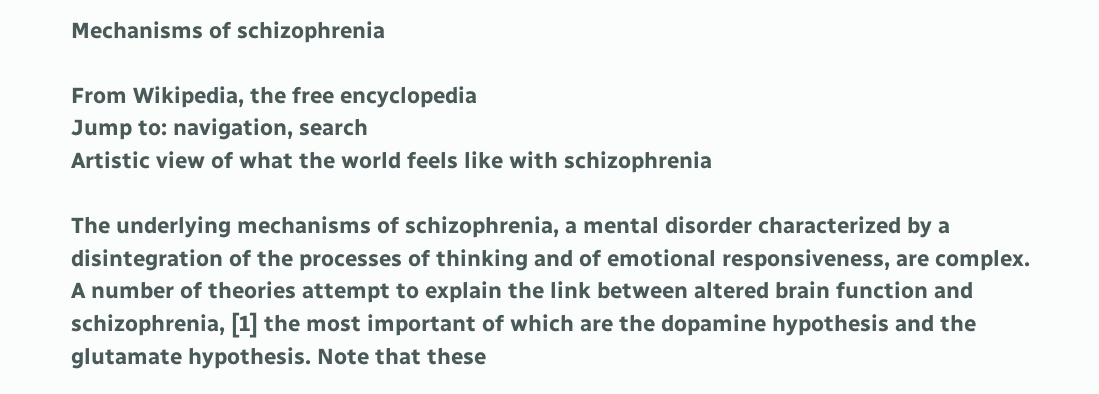Mechanisms of schizophrenia

From Wikipedia, the free encyclopedia
Jump to: navigation, search
Artistic view of what the world feels like with schizophrenia

The underlying mechanisms of schizophrenia, a mental disorder characterized by a disintegration of the processes of thinking and of emotional responsiveness, are complex. A number of theories attempt to explain the link between altered brain function and schizophrenia, [1] the most important of which are the dopamine hypothesis and the glutamate hypothesis. Note that these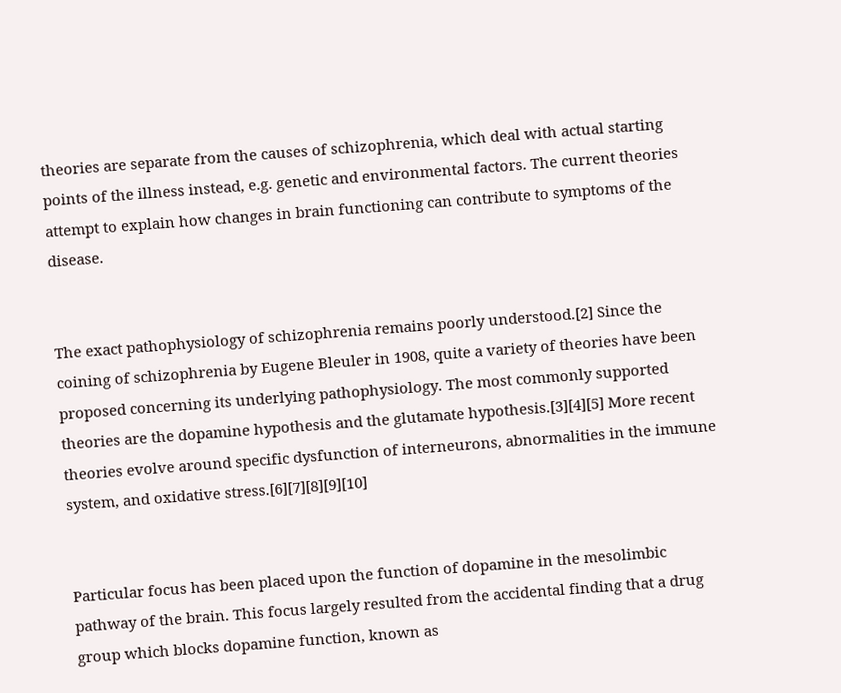theories are separate from the causes of schizophrenia, which deal with actual starting points of the illness instead, e.g. genetic and environmental factors. The current theories attempt to explain how changes in brain functioning can contribute to symptoms of the disease.


The exact pathophysiology of schizophrenia remains poorly understood.[2] Since the coining of schizophrenia by Eugene Bleuler in 1908, quite a variety of theories have been proposed concerning its underlying pathophysiology. The most commonly supported theories are the dopamine hypothesis and the glutamate hypothesis.[3][4][5] More recent theories evolve around specific dysfunction of interneurons, abnormalities in the immune system, and oxidative stress.[6][7][8][9][10]


Particular focus has been placed upon the function of dopamine in the mesolimbic pathway of the brain. This focus largely resulted from the accidental finding that a drug group which blocks dopamine function, known as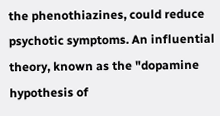the phenothiazines, could reduce psychotic symptoms. An influential theory, known as the "dopamine hypothesis of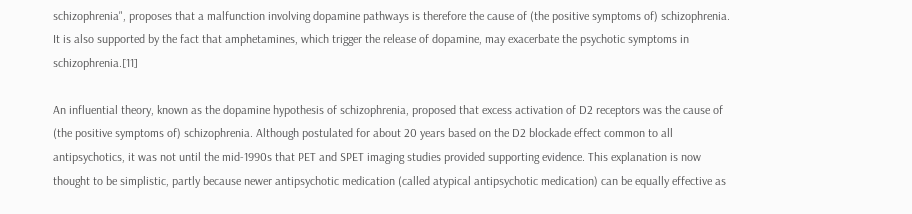schizophrenia", proposes that a malfunction involving dopamine pathways is therefore the cause of (the positive symptoms of) schizophrenia. It is also supported by the fact that amphetamines, which trigger the release of dopamine, may exacerbate the psychotic symptoms in schizophrenia.[11]

An influential theory, known as the dopamine hypothesis of schizophrenia, proposed that excess activation of D2 receptors was the cause of (the positive symptoms of) schizophrenia. Although postulated for about 20 years based on the D2 blockade effect common to all antipsychotics, it was not until the mid-1990s that PET and SPET imaging studies provided supporting evidence. This explanation is now thought to be simplistic, partly because newer antipsychotic medication (called atypical antipsychotic medication) can be equally effective as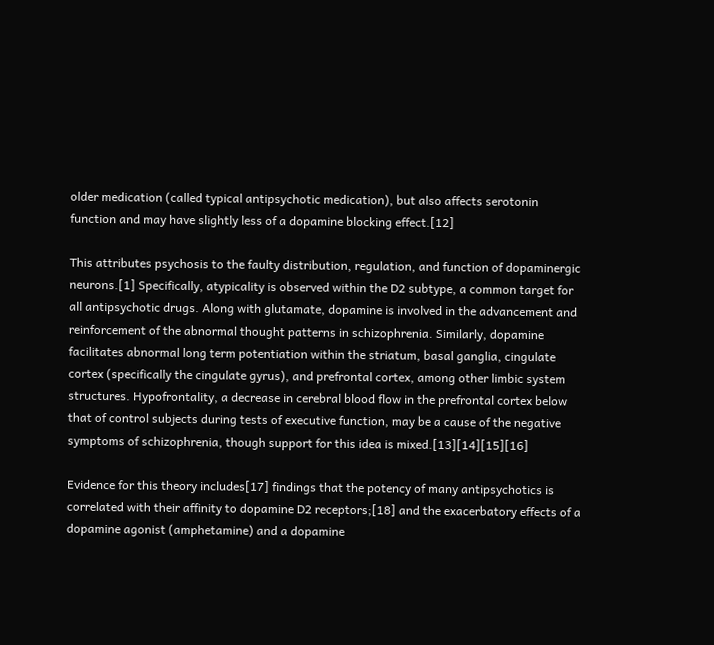older medication (called typical antipsychotic medication), but also affects serotonin function and may have slightly less of a dopamine blocking effect.[12]

This attributes psychosis to the faulty distribution, regulation, and function of dopaminergic neurons.[1] Specifically, atypicality is observed within the D2 subtype, a common target for all antipsychotic drugs. Along with glutamate, dopamine is involved in the advancement and reinforcement of the abnormal thought patterns in schizophrenia. Similarly, dopamine facilitates abnormal long term potentiation within the striatum, basal ganglia, cingulate cortex (specifically the cingulate gyrus), and prefrontal cortex, among other limbic system structures. Hypofrontality, a decrease in cerebral blood flow in the prefrontal cortex below that of control subjects during tests of executive function, may be a cause of the negative symptoms of schizophrenia, though support for this idea is mixed.[13][14][15][16]

Evidence for this theory includes[17] findings that the potency of many antipsychotics is correlated with their affinity to dopamine D2 receptors;[18] and the exacerbatory effects of a dopamine agonist (amphetamine) and a dopamine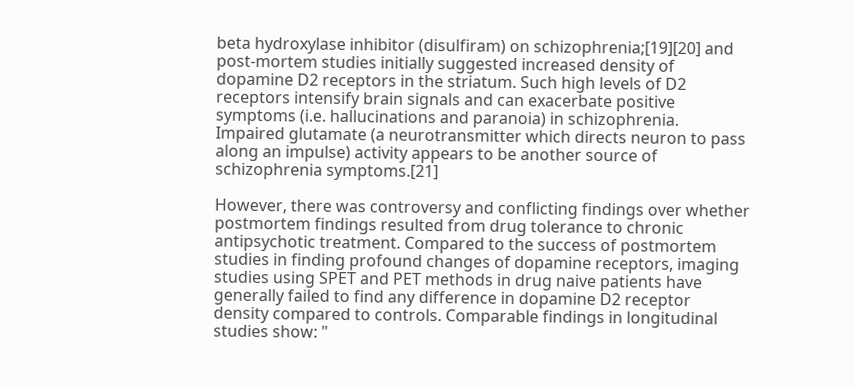beta hydroxylase inhibitor (disulfiram) on schizophrenia;[19][20] and post-mortem studies initially suggested increased density of dopamine D2 receptors in the striatum. Such high levels of D2 receptors intensify brain signals and can exacerbate positive symptoms (i.e. hallucinations and paranoia) in schizophrenia. Impaired glutamate (a neurotransmitter which directs neuron to pass along an impulse) activity appears to be another source of schizophrenia symptoms.[21]

However, there was controversy and conflicting findings over whether postmortem findings resulted from drug tolerance to chronic antipsychotic treatment. Compared to the success of postmortem studies in finding profound changes of dopamine receptors, imaging studies using SPET and PET methods in drug naive patients have generally failed to find any difference in dopamine D2 receptor density compared to controls. Comparable findings in longitudinal studies show: "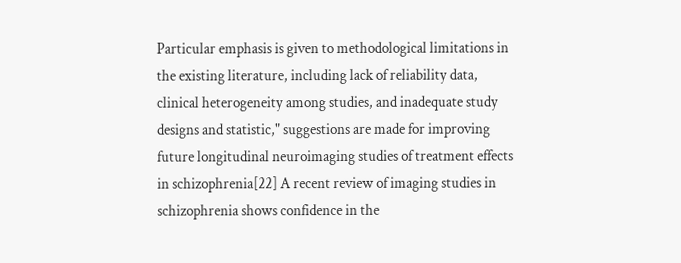Particular emphasis is given to methodological limitations in the existing literature, including lack of reliability data, clinical heterogeneity among studies, and inadequate study designs and statistic," suggestions are made for improving future longitudinal neuroimaging studies of treatment effects in schizophrenia[22] A recent review of imaging studies in schizophrenia shows confidence in the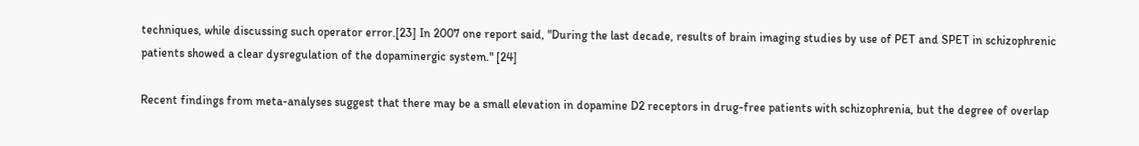techniques, while discussing such operator error.[23] In 2007 one report said, "During the last decade, results of brain imaging studies by use of PET and SPET in schizophrenic patients showed a clear dysregulation of the dopaminergic system." [24]

Recent findings from meta-analyses suggest that there may be a small elevation in dopamine D2 receptors in drug-free patients with schizophrenia, but the degree of overlap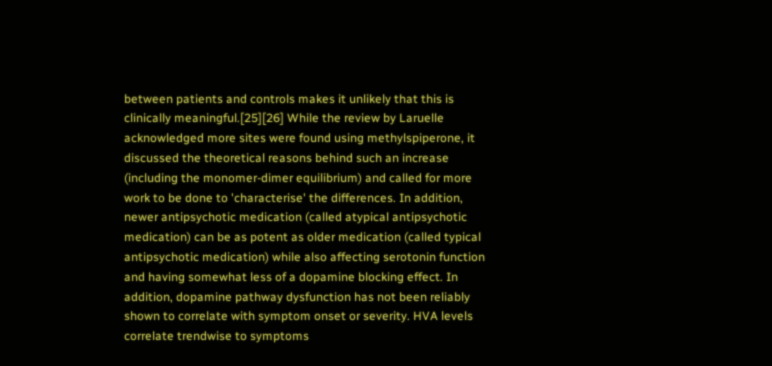between patients and controls makes it unlikely that this is clinically meaningful.[25][26] While the review by Laruelle acknowledged more sites were found using methylspiperone, it discussed the theoretical reasons behind such an increase (including the monomer-dimer equilibrium) and called for more work to be done to 'characterise' the differences. In addition, newer antipsychotic medication (called atypical antipsychotic medication) can be as potent as older medication (called typical antipsychotic medication) while also affecting serotonin function and having somewhat less of a dopamine blocking effect. In addition, dopamine pathway dysfunction has not been reliably shown to correlate with symptom onset or severity. HVA levels correlate trendwise to symptoms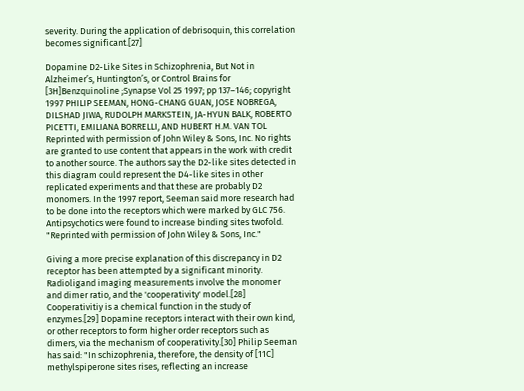severity. During the application of debrisoquin, this correlation becomes significant.[27]

Dopamine D2-Like Sites in Schizophrenia, But Not in Alzheimer’s, Huntington’s, or Control Brains for [3H]Benzquinoline ;Synapse Vol 25 1997; pp 137–146; copyright 1997 PHILIP SEEMAN, HONG-CHANG GUAN, JOSE NOBREGA, DILSHAD JIWA, RUDOLPH MARKSTEIN, JA-HYUN BALK, ROBERTO PICETTI, EMILIANA BORRELLI, AND HUBERT H.M. VAN TOL Reprinted with permission of John Wiley & Sons, Inc. No rights are granted to use content that appears in the work with credit to another source. The authors say the D2-like sites detected in this diagram could represent the D4-like sites in other replicated experiments and that these are probably D2 monomers. In the 1997 report, Seeman said more research had to be done into the receptors which were marked by GLC 756. Antipsychotics were found to increase binding sites twofold. "Reprinted with permission of John Wiley & Sons, Inc."

Giving a more precise explanation of this discrepancy in D2 receptor has been attempted by a significant minority. Radioligand imaging measurements involve the monomer and dimer ratio, and the 'cooperativity' model.[28] Cooperativitiy is a chemical function in the study of enzymes.[29] Dopamine receptors interact with their own kind, or other receptors to form higher order receptors such as dimers, via the mechanism of cooperativity.[30] Philip Seeman has said: "In schizophrenia, therefore, the density of [11C] methylspiperone sites rises, reflecting an increase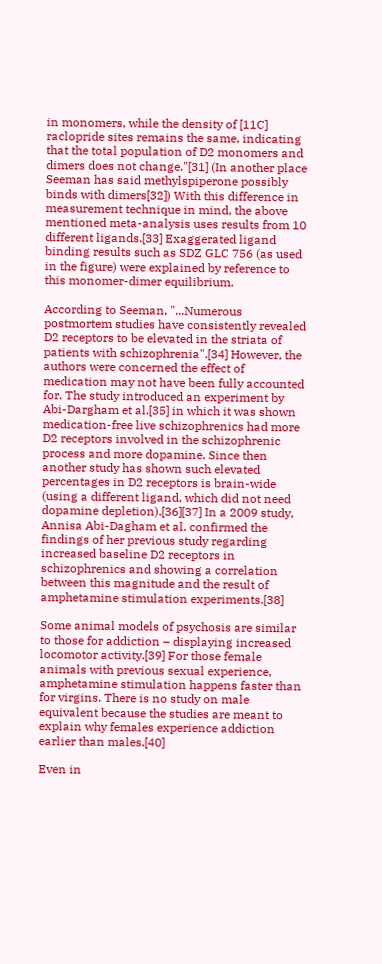in monomers, while the density of [11C] raclopride sites remains the same, indicating that the total population of D2 monomers and dimers does not change."[31] (In another place Seeman has said methylspiperone possibly binds with dimers[32]) With this difference in measurement technique in mind, the above mentioned meta-analysis uses results from 10 different ligands.[33] Exaggerated ligand binding results such as SDZ GLC 756 (as used in the figure) were explained by reference to this monomer-dimer equilibrium.

According to Seeman, "...Numerous postmortem studies have consistently revealed D2 receptors to be elevated in the striata of patients with schizophrenia".[34] However, the authors were concerned the effect of medication may not have been fully accounted for. The study introduced an experiment by Abi-Dargham et al.[35] in which it was shown medication-free live schizophrenics had more D2 receptors involved in the schizophrenic process and more dopamine. Since then another study has shown such elevated percentages in D2 receptors is brain-wide (using a different ligand, which did not need dopamine depletion).[36][37] In a 2009 study, Annisa Abi-Dagham et al. confirmed the findings of her previous study regarding increased baseline D2 receptors in schizophrenics and showing a correlation between this magnitude and the result of amphetamine stimulation experiments.[38]

Some animal models of psychosis are similar to those for addiction – displaying increased locomotor activity.[39] For those female animals with previous sexual experience, amphetamine stimulation happens faster than for virgins. There is no study on male equivalent because the studies are meant to explain why females experience addiction earlier than males.[40]

Even in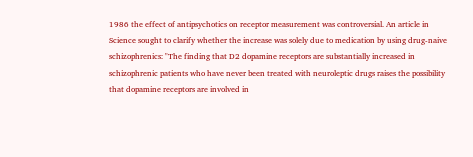1986 the effect of antipsychotics on receptor measurement was controversial. An article in Science sought to clarify whether the increase was solely due to medication by using drug-naive schizophrenics: "The finding that D2 dopamine receptors are substantially increased in schizophrenic patients who have never been treated with neuroleptic drugs raises the possibility that dopamine receptors are involved in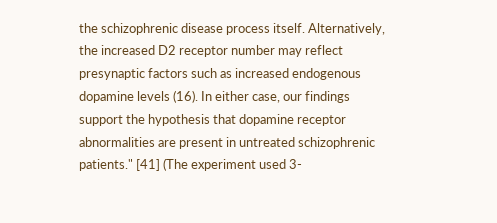the schizophrenic disease process itself. Alternatively, the increased D2 receptor number may reflect presynaptic factors such as increased endogenous dopamine levels (16). In either case, our findings support the hypothesis that dopamine receptor abnormalities are present in untreated schizophrenic patients." [41] (The experiment used 3-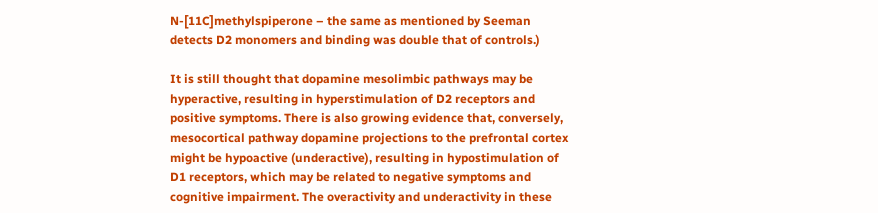N-[11C]methylspiperone – the same as mentioned by Seeman detects D2 monomers and binding was double that of controls.)

It is still thought that dopamine mesolimbic pathways may be hyperactive, resulting in hyperstimulation of D2 receptors and positive symptoms. There is also growing evidence that, conversely, mesocortical pathway dopamine projections to the prefrontal cortex might be hypoactive (underactive), resulting in hypostimulation of D1 receptors, which may be related to negative symptoms and cognitive impairment. The overactivity and underactivity in these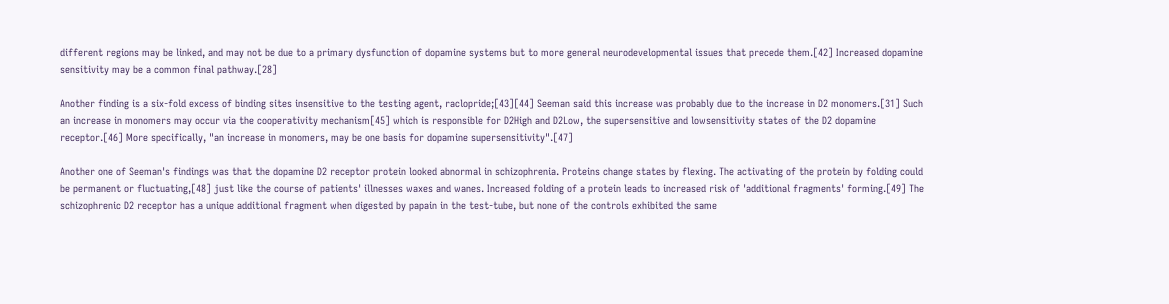different regions may be linked, and may not be due to a primary dysfunction of dopamine systems but to more general neurodevelopmental issues that precede them.[42] Increased dopamine sensitivity may be a common final pathway.[28]

Another finding is a six-fold excess of binding sites insensitive to the testing agent, raclopride;[43][44] Seeman said this increase was probably due to the increase in D2 monomers.[31] Such an increase in monomers may occur via the cooperativity mechanism[45] which is responsible for D2High and D2Low, the supersensitive and lowsensitivity states of the D2 dopamine receptor.[46] More specifically, "an increase in monomers, may be one basis for dopamine supersensitivity".[47]

Another one of Seeman's findings was that the dopamine D2 receptor protein looked abnormal in schizophrenia. Proteins change states by flexing. The activating of the protein by folding could be permanent or fluctuating,[48] just like the course of patients' illnesses waxes and wanes. Increased folding of a protein leads to increased risk of 'additional fragments' forming.[49] The schizophrenic D2 receptor has a unique additional fragment when digested by papain in the test-tube, but none of the controls exhibited the same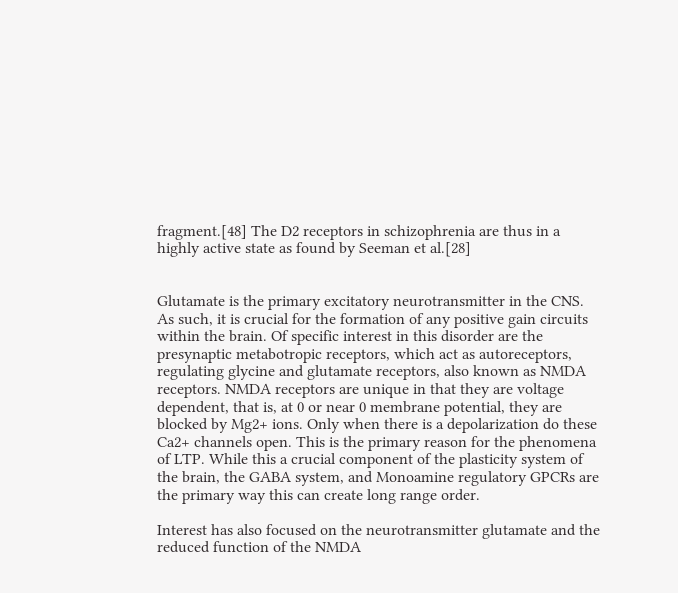fragment.[48] The D2 receptors in schizophrenia are thus in a highly active state as found by Seeman et al.[28]


Glutamate is the primary excitatory neurotransmitter in the CNS. As such, it is crucial for the formation of any positive gain circuits within the brain. Of specific interest in this disorder are the presynaptic metabotropic receptors, which act as autoreceptors, regulating glycine and glutamate receptors, also known as NMDA receptors. NMDA receptors are unique in that they are voltage dependent, that is, at 0 or near 0 membrane potential, they are blocked by Mg2+ ions. Only when there is a depolarization do these Ca2+ channels open. This is the primary reason for the phenomena of LTP. While this a crucial component of the plasticity system of the brain, the GABA system, and Monoamine regulatory GPCRs are the primary way this can create long range order.

Interest has also focused on the neurotransmitter glutamate and the reduced function of the NMDA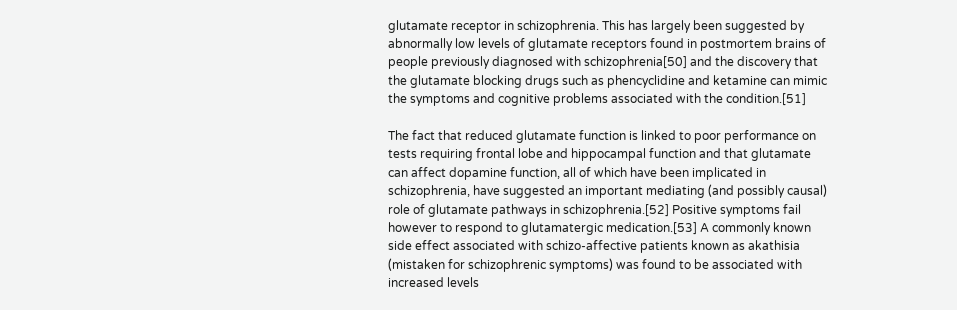glutamate receptor in schizophrenia. This has largely been suggested by abnormally low levels of glutamate receptors found in postmortem brains of people previously diagnosed with schizophrenia[50] and the discovery that the glutamate blocking drugs such as phencyclidine and ketamine can mimic the symptoms and cognitive problems associated with the condition.[51]

The fact that reduced glutamate function is linked to poor performance on tests requiring frontal lobe and hippocampal function and that glutamate can affect dopamine function, all of which have been implicated in schizophrenia, have suggested an important mediating (and possibly causal) role of glutamate pathways in schizophrenia.[52] Positive symptoms fail however to respond to glutamatergic medication.[53] A commonly known side effect associated with schizo-affective patients known as akathisia (mistaken for schizophrenic symptoms) was found to be associated with increased levels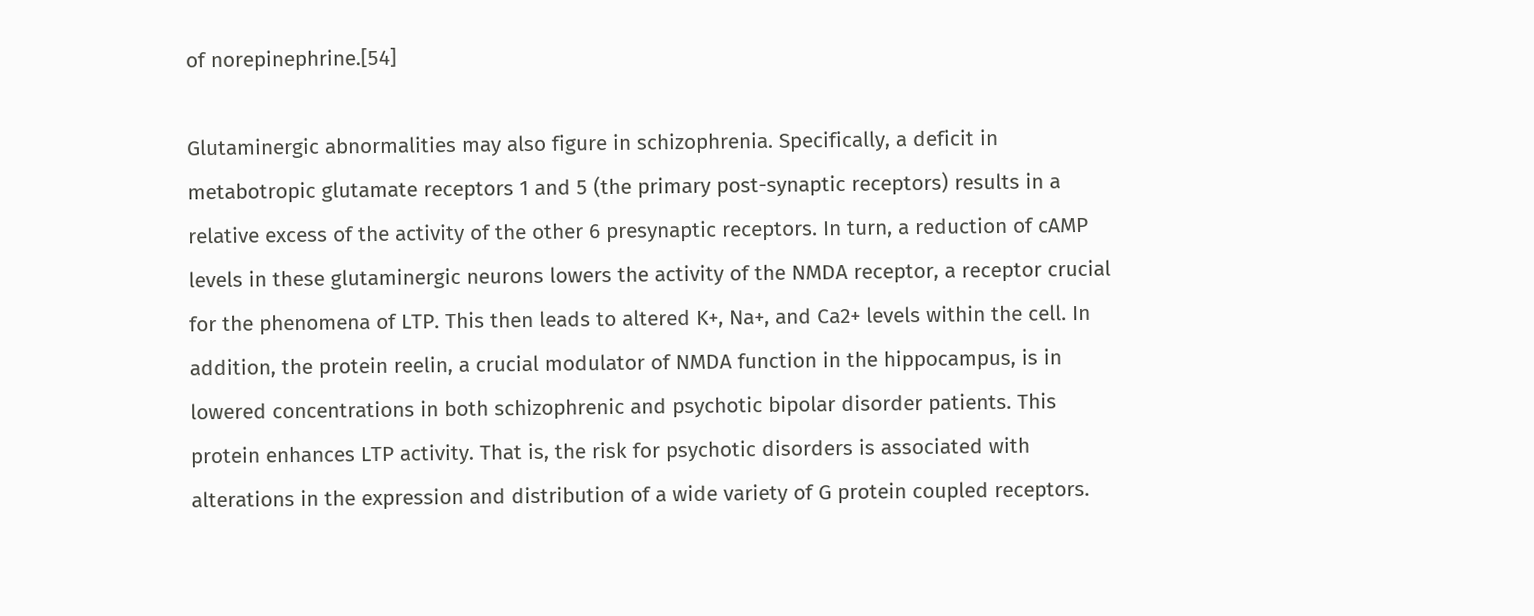of norepinephrine.[54]

Glutaminergic abnormalities may also figure in schizophrenia. Specifically, a deficit in metabotropic glutamate receptors 1 and 5 (the primary post-synaptic receptors) results in a relative excess of the activity of the other 6 presynaptic receptors. In turn, a reduction of cAMP levels in these glutaminergic neurons lowers the activity of the NMDA receptor, a receptor crucial for the phenomena of LTP. This then leads to altered K+, Na+, and Ca2+ levels within the cell. In addition, the protein reelin, a crucial modulator of NMDA function in the hippocampus, is in lowered concentrations in both schizophrenic and psychotic bipolar disorder patients. This protein enhances LTP activity. That is, the risk for psychotic disorders is associated with alterations in the expression and distribution of a wide variety of G protein coupled receptors.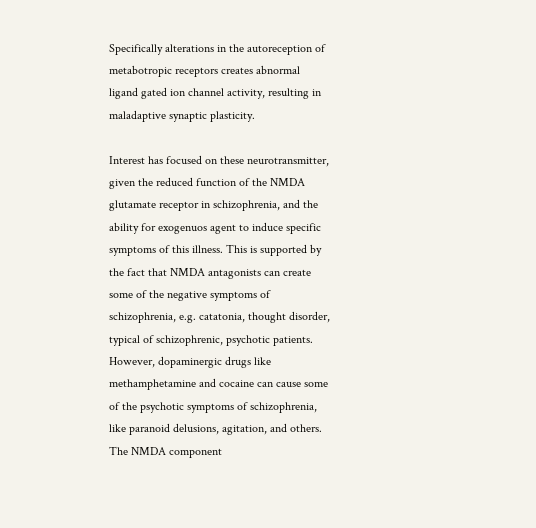Specifically alterations in the autoreception of metabotropic receptors creates abnormal ligand gated ion channel activity, resulting in maladaptive synaptic plasticity.

Interest has focused on these neurotransmitter, given the reduced function of the NMDA glutamate receptor in schizophrenia, and the ability for exogenuos agent to induce specific symptoms of this illness. This is supported by the fact that NMDA antagonists can create some of the negative symptoms of schizophrenia, e.g. catatonia, thought disorder, typical of schizophrenic, psychotic patients. However, dopaminergic drugs like methamphetamine and cocaine can cause some of the psychotic symptoms of schizophrenia, like paranoid delusions, agitation, and others. The NMDA component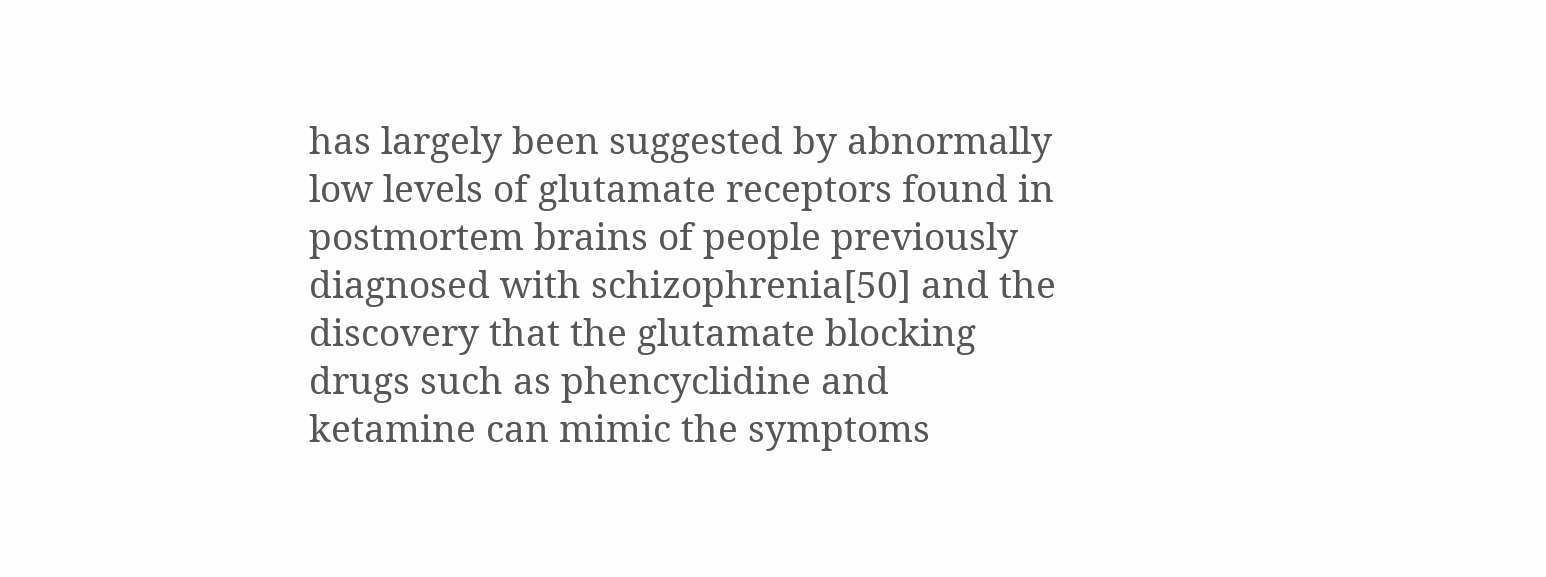has largely been suggested by abnormally low levels of glutamate receptors found in postmortem brains of people previously diagnosed with schizophrenia[50] and the discovery that the glutamate blocking drugs such as phencyclidine and ketamine can mimic the symptoms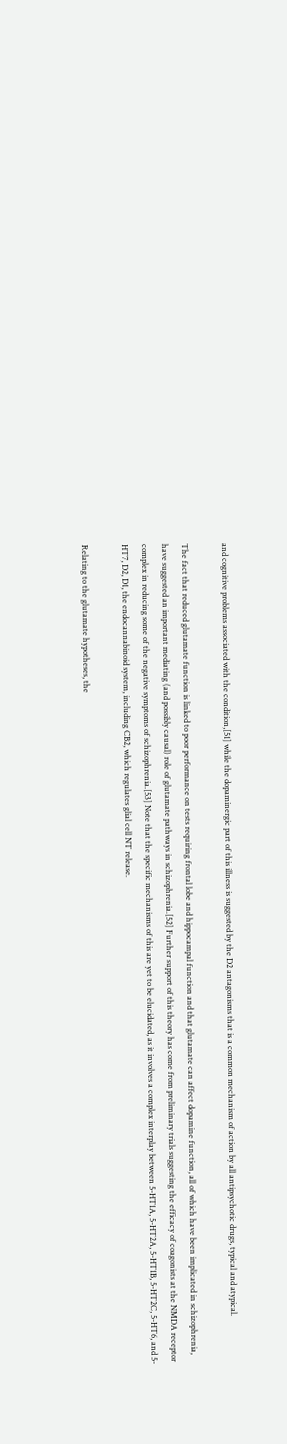and cognitive problems associated with the condition,[51] while the dopaminergic part of this illness is suggested by the D2 antagonisms that is a common mechanism of action by all antipsychotic drugs, typical and atypical.

The fact that reduced glutamate function is linked to poor performance on tests requiring frontal lobe and hippocampal function and that glutamate can affect dopamine function, all of which have been implicated in schizophrenia, have suggested an important mediating (and possibly causal) role of glutamate pathways in schizophrenia.[52] Further support of this theory has come from preliminary trials suggesting the efficacy of coagonists at the NMDA receptor complex in reducing some of the negative symptoms of schizophrenia.[53] Note that the specific mechanisms of this are yet to be elucidated, as it involves a complex interplay between 5-HT1A, 5-HT2A, 5-HT1B, 5-HT2C, 5-HT6, and 5-HT7, D2, D1, the endocannabinoid system, including CB2, which regulates glial cell NT release.

Relating to the glutamate hypotheses, the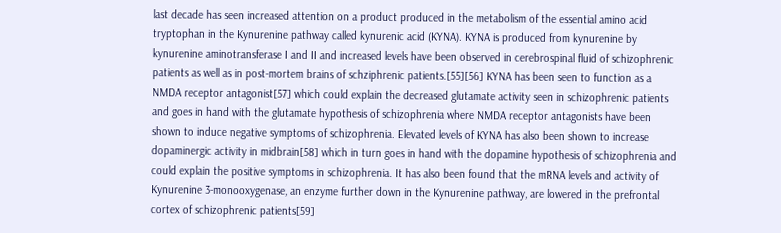last decade has seen increased attention on a product produced in the metabolism of the essential amino acid tryptophan in the Kynurenine pathway called kynurenic acid (KYNA). KYNA is produced from kynurenine by kynurenine aminotransferase I and II and increased levels have been observed in cerebrospinal fluid of schizophrenic patients as well as in post-mortem brains of schziphrenic patients.[55][56] KYNA has been seen to function as a NMDA receptor antagonist[57] which could explain the decreased glutamate activity seen in schizophrenic patients and goes in hand with the glutamate hypothesis of schizophrenia where NMDA receptor antagonists have been shown to induce negative symptoms of schizophrenia. Elevated levels of KYNA has also been shown to increase dopaminergic activity in midbrain[58] which in turn goes in hand with the dopamine hypothesis of schizophrenia and could explain the positive symptoms in schizophrenia. It has also been found that the mRNA levels and activity of Kynurenine 3-monooxygenase, an enzyme further down in the Kynurenine pathway, are lowered in the prefrontal cortex of schizophrenic patients[59]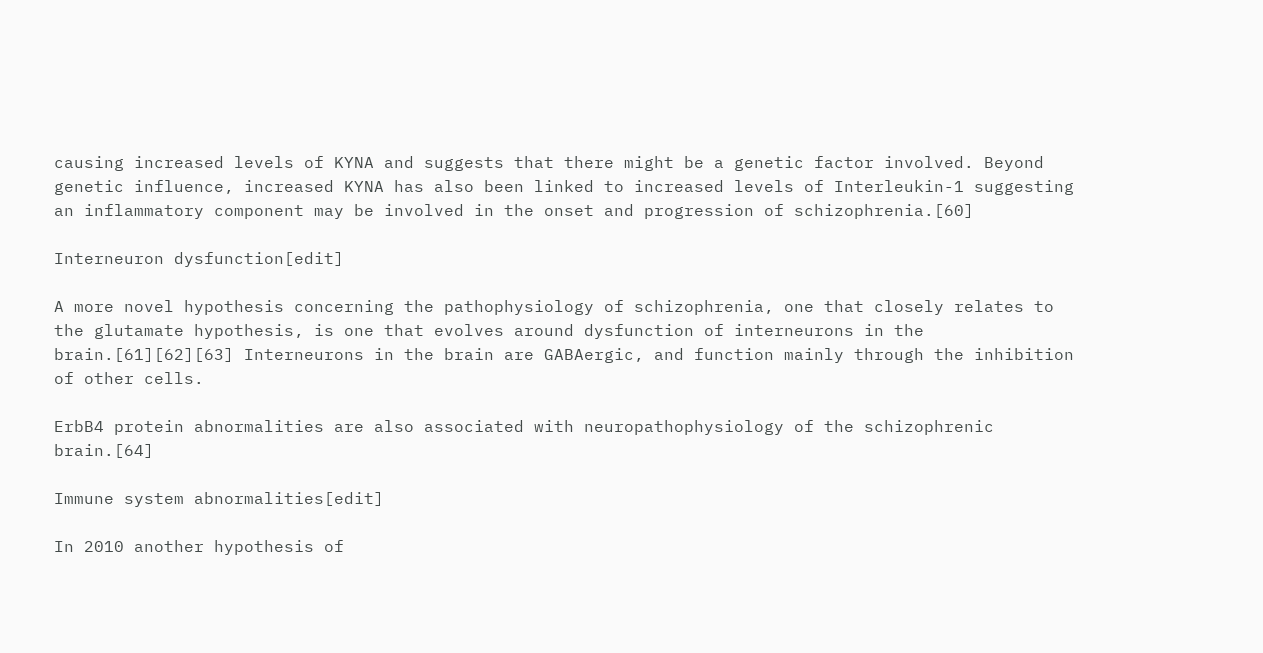causing increased levels of KYNA and suggests that there might be a genetic factor involved. Beyond genetic influence, increased KYNA has also been linked to increased levels of Interleukin-1 suggesting an inflammatory component may be involved in the onset and progression of schizophrenia.[60]

Interneuron dysfunction[edit]

A more novel hypothesis concerning the pathophysiology of schizophrenia, one that closely relates to the glutamate hypothesis, is one that evolves around dysfunction of interneurons in the brain.[61][62][63] Interneurons in the brain are GABAergic, and function mainly through the inhibition of other cells.

ErbB4 protein abnormalities are also associated with neuropathophysiology of the schizophrenic brain.[64]

Immune system abnormalities[edit]

In 2010 another hypothesis of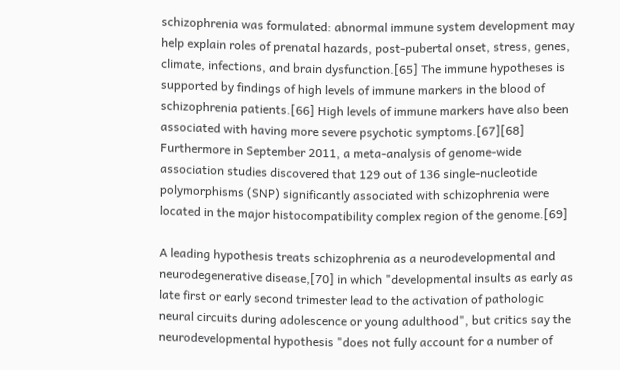schizophrenia was formulated: abnormal immune system development may help explain roles of prenatal hazards, post-pubertal onset, stress, genes, climate, infections, and brain dysfunction.[65] The immune hypotheses is supported by findings of high levels of immune markers in the blood of schizophrenia patients.[66] High levels of immune markers have also been associated with having more severe psychotic symptoms.[67][68] Furthermore in September 2011, a meta-analysis of genome-wide association studies discovered that 129 out of 136 single-nucleotide polymorphisms (SNP) significantly associated with schizophrenia were located in the major histocompatibility complex region of the genome.[69]

A leading hypothesis treats schizophrenia as a neurodevelopmental and neurodegenerative disease,[70] in which "developmental insults as early as late first or early second trimester lead to the activation of pathologic neural circuits during adolescence or young adulthood", but critics say the neurodevelopmental hypothesis "does not fully account for a number of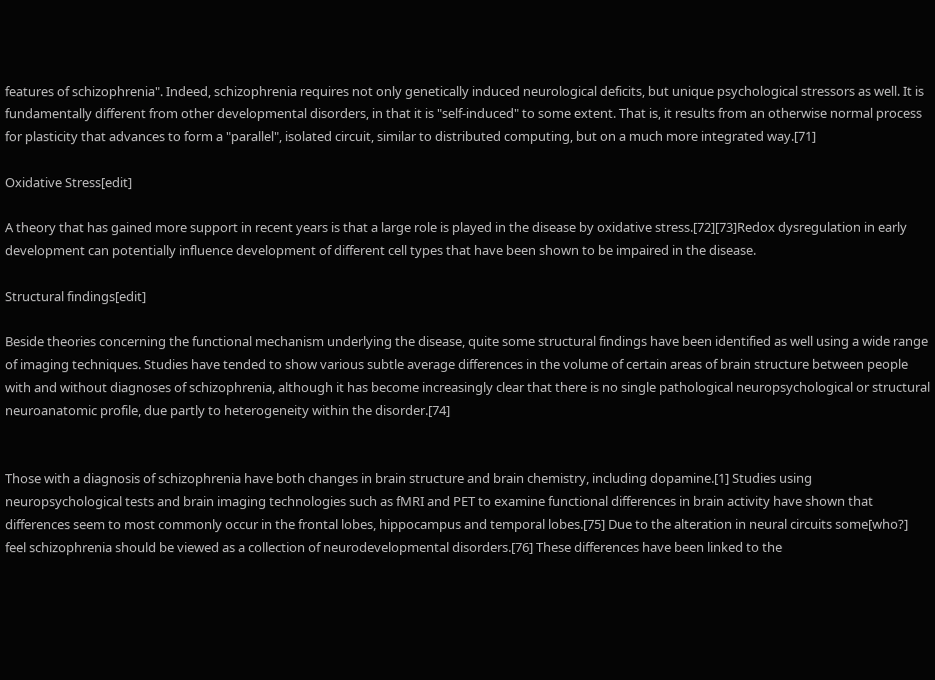features of schizophrenia". Indeed, schizophrenia requires not only genetically induced neurological deficits, but unique psychological stressors as well. It is fundamentally different from other developmental disorders, in that it is "self-induced" to some extent. That is, it results from an otherwise normal process for plasticity that advances to form a "parallel", isolated circuit, similar to distributed computing, but on a much more integrated way.[71]

Oxidative Stress[edit]

A theory that has gained more support in recent years is that a large role is played in the disease by oxidative stress.[72][73]Redox dysregulation in early development can potentially influence development of different cell types that have been shown to be impaired in the disease.

Structural findings[edit]

Beside theories concerning the functional mechanism underlying the disease, quite some structural findings have been identified as well using a wide range of imaging techniques. Studies have tended to show various subtle average differences in the volume of certain areas of brain structure between people with and without diagnoses of schizophrenia, although it has become increasingly clear that there is no single pathological neuropsychological or structural neuroanatomic profile, due partly to heterogeneity within the disorder.[74]


Those with a diagnosis of schizophrenia have both changes in brain structure and brain chemistry, including dopamine.[1] Studies using neuropsychological tests and brain imaging technologies such as fMRI and PET to examine functional differences in brain activity have shown that differences seem to most commonly occur in the frontal lobes, hippocampus and temporal lobes.[75] Due to the alteration in neural circuits some[who?] feel schizophrenia should be viewed as a collection of neurodevelopmental disorders.[76] These differences have been linked to the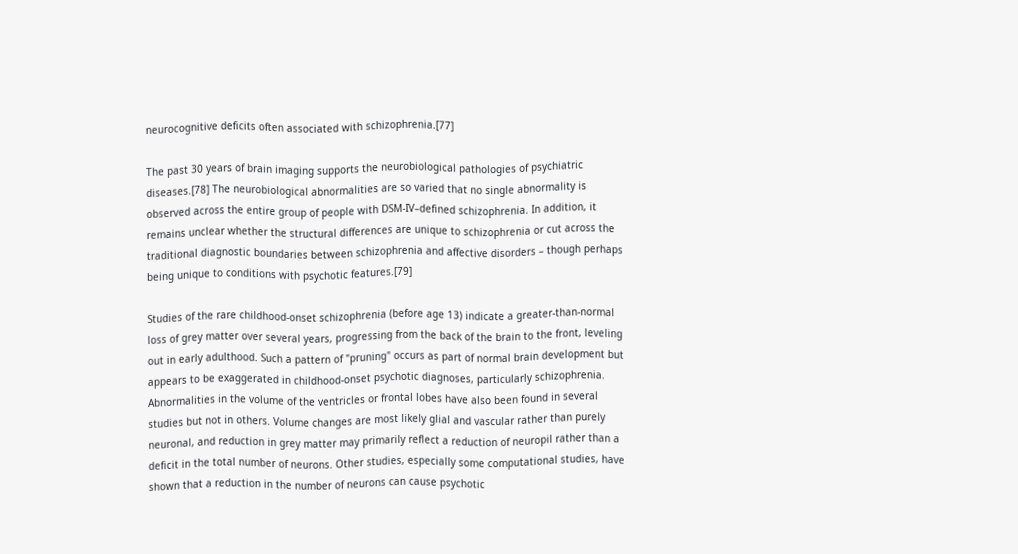neurocognitive deficits often associated with schizophrenia.[77]

The past 30 years of brain imaging supports the neurobiological pathologies of psychiatric diseases.[78] The neurobiological abnormalities are so varied that no single abnormality is observed across the entire group of people with DSM-IV–defined schizophrenia. In addition, it remains unclear whether the structural differences are unique to schizophrenia or cut across the traditional diagnostic boundaries between schizophrenia and affective disorders – though perhaps being unique to conditions with psychotic features.[79]

Studies of the rare childhood-onset schizophrenia (before age 13) indicate a greater-than-normal loss of grey matter over several years, progressing from the back of the brain to the front, leveling out in early adulthood. Such a pattern of "pruning" occurs as part of normal brain development but appears to be exaggerated in childhood-onset psychotic diagnoses, particularly schizophrenia. Abnormalities in the volume of the ventricles or frontal lobes have also been found in several studies but not in others. Volume changes are most likely glial and vascular rather than purely neuronal, and reduction in grey matter may primarily reflect a reduction of neuropil rather than a deficit in the total number of neurons. Other studies, especially some computational studies, have shown that a reduction in the number of neurons can cause psychotic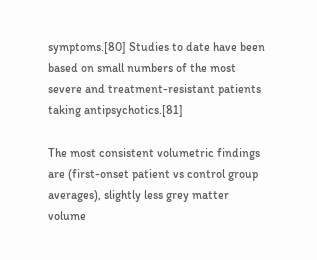symptoms.[80] Studies to date have been based on small numbers of the most severe and treatment-resistant patients taking antipsychotics.[81]

The most consistent volumetric findings are (first-onset patient vs control group averages), slightly less grey matter volume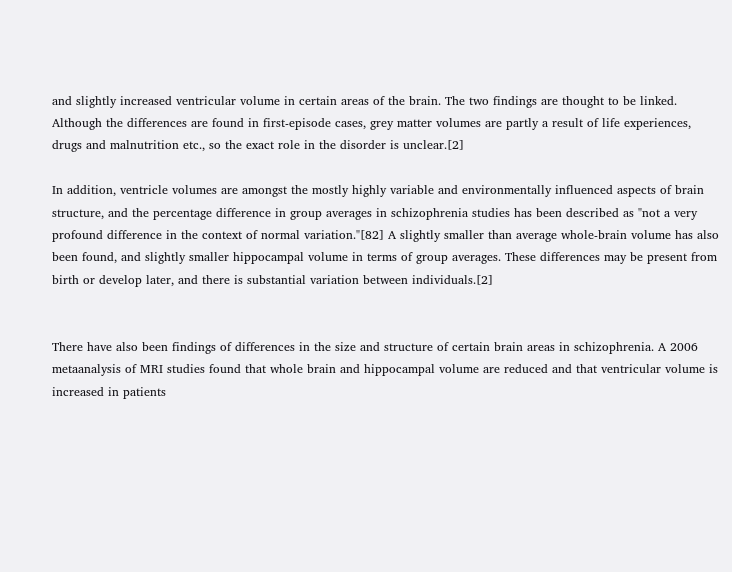and slightly increased ventricular volume in certain areas of the brain. The two findings are thought to be linked. Although the differences are found in first-episode cases, grey matter volumes are partly a result of life experiences, drugs and malnutrition etc., so the exact role in the disorder is unclear.[2]

In addition, ventricle volumes are amongst the mostly highly variable and environmentally influenced aspects of brain structure, and the percentage difference in group averages in schizophrenia studies has been described as "not a very profound difference in the context of normal variation."[82] A slightly smaller than average whole-brain volume has also been found, and slightly smaller hippocampal volume in terms of group averages. These differences may be present from birth or develop later, and there is substantial variation between individuals.[2]


There have also been findings of differences in the size and structure of certain brain areas in schizophrenia. A 2006 metaanalysis of MRI studies found that whole brain and hippocampal volume are reduced and that ventricular volume is increased in patients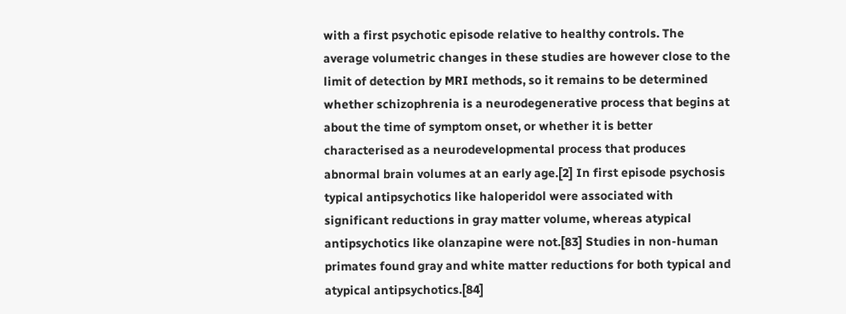with a first psychotic episode relative to healthy controls. The average volumetric changes in these studies are however close to the limit of detection by MRI methods, so it remains to be determined whether schizophrenia is a neurodegenerative process that begins at about the time of symptom onset, or whether it is better characterised as a neurodevelopmental process that produces abnormal brain volumes at an early age.[2] In first episode psychosis typical antipsychotics like haloperidol were associated with significant reductions in gray matter volume, whereas atypical antipsychotics like olanzapine were not.[83] Studies in non-human primates found gray and white matter reductions for both typical and atypical antipsychotics.[84]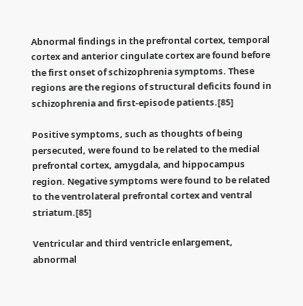Abnormal findings in the prefrontal cortex, temporal cortex and anterior cingulate cortex are found before the first onset of schizophrenia symptoms. These regions are the regions of structural deficits found in schizophrenia and first-episode patients.[85]

Positive symptoms, such as thoughts of being persecuted, were found to be related to the medial prefrontal cortex, amygdala, and hippocampus region. Negative symptoms were found to be related to the ventrolateral prefrontal cortex and ventral striatum.[85]

Ventricular and third ventricle enlargement, abnormal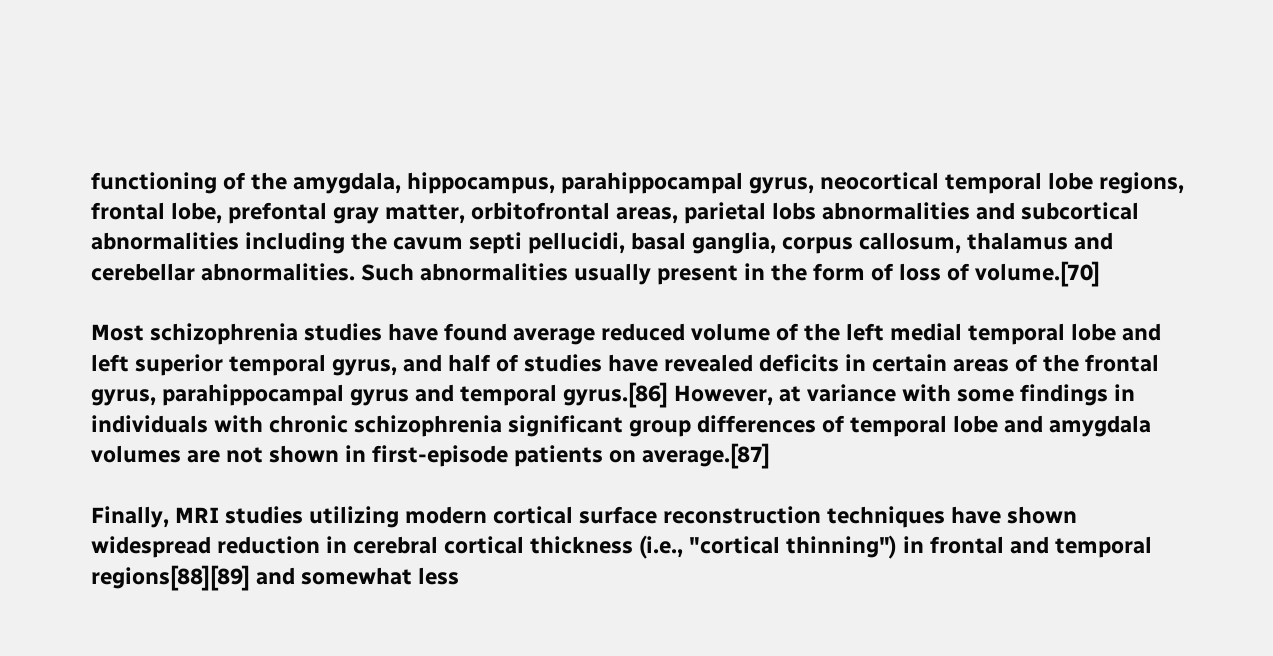functioning of the amygdala, hippocampus, parahippocampal gyrus, neocortical temporal lobe regions, frontal lobe, prefontal gray matter, orbitofrontal areas, parietal lobs abnormalities and subcortical abnormalities including the cavum septi pellucidi, basal ganglia, corpus callosum, thalamus and cerebellar abnormalities. Such abnormalities usually present in the form of loss of volume.[70]

Most schizophrenia studies have found average reduced volume of the left medial temporal lobe and left superior temporal gyrus, and half of studies have revealed deficits in certain areas of the frontal gyrus, parahippocampal gyrus and temporal gyrus.[86] However, at variance with some findings in individuals with chronic schizophrenia significant group differences of temporal lobe and amygdala volumes are not shown in first-episode patients on average.[87]

Finally, MRI studies utilizing modern cortical surface reconstruction techniques have shown widespread reduction in cerebral cortical thickness (i.e., "cortical thinning") in frontal and temporal regions[88][89] and somewhat less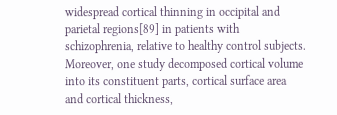widespread cortical thinning in occipital and parietal regions[89] in patients with schizophrenia, relative to healthy control subjects. Moreover, one study decomposed cortical volume into its constituent parts, cortical surface area and cortical thickness,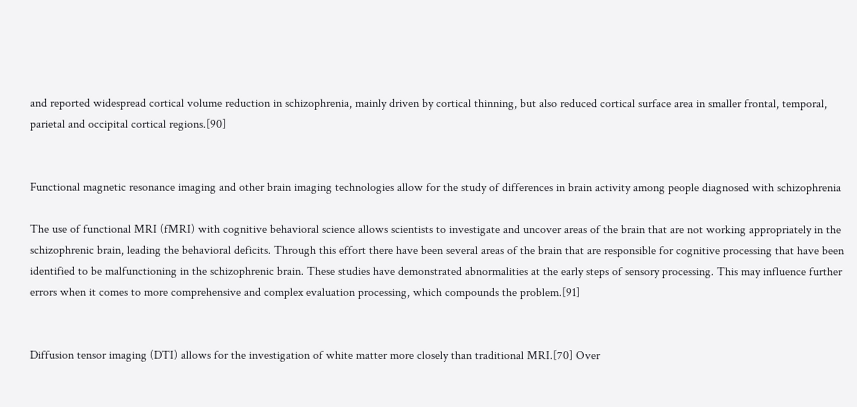and reported widespread cortical volume reduction in schizophrenia, mainly driven by cortical thinning, but also reduced cortical surface area in smaller frontal, temporal, parietal and occipital cortical regions.[90]


Functional magnetic resonance imaging and other brain imaging technologies allow for the study of differences in brain activity among people diagnosed with schizophrenia

The use of functional MRI (fMRI) with cognitive behavioral science allows scientists to investigate and uncover areas of the brain that are not working appropriately in the schizophrenic brain, leading the behavioral deficits. Through this effort there have been several areas of the brain that are responsible for cognitive processing that have been identified to be malfunctioning in the schizophrenic brain. These studies have demonstrated abnormalities at the early steps of sensory processing. This may influence further errors when it comes to more comprehensive and complex evaluation processing, which compounds the problem.[91]


Diffusion tensor imaging (DTI) allows for the investigation of white matter more closely than traditional MRI.[70] Over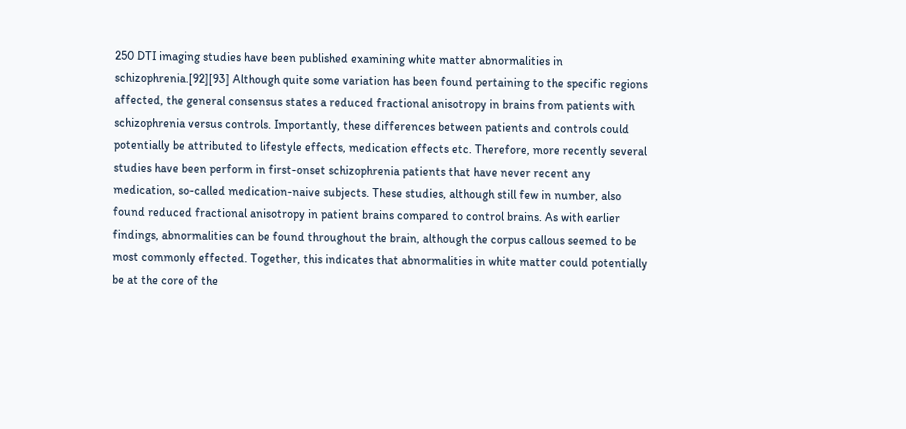250 DTI imaging studies have been published examining white matter abnormalities in schizophrenia.[92][93] Although quite some variation has been found pertaining to the specific regions affected, the general consensus states a reduced fractional anisotropy in brains from patients with schizophrenia versus controls. Importantly, these differences between patients and controls could potentially be attributed to lifestyle effects, medication effects etc. Therefore, more recently several studies have been perform in first-onset schizophrenia patients that have never recent any medication, so-called medication-naive subjects. These studies, although still few in number, also found reduced fractional anisotropy in patient brains compared to control brains. As with earlier findings, abnormalities can be found throughout the brain, although the corpus callous seemed to be most commonly effected. Together, this indicates that abnormalities in white matter could potentially be at the core of the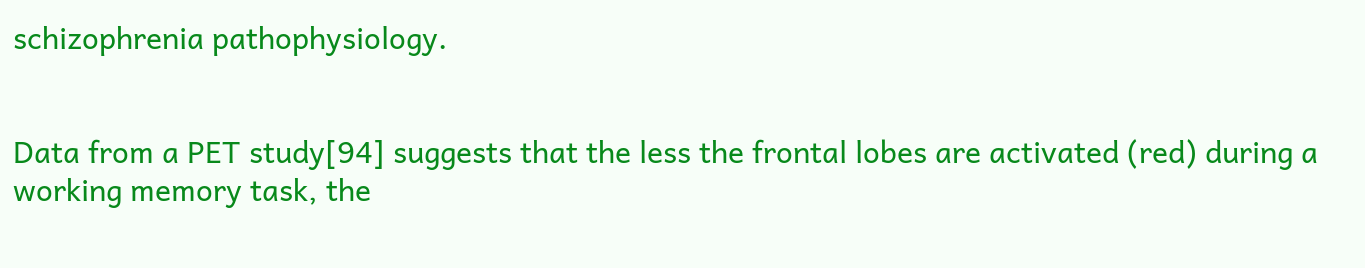schizophrenia pathophysiology.


Data from a PET study[94] suggests that the less the frontal lobes are activated (red) during a working memory task, the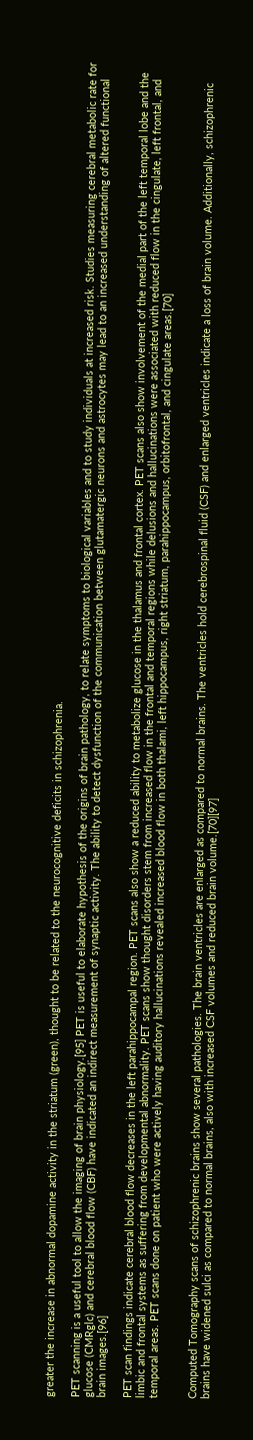greater the increase in abnormal dopamine activity in the striatum (green), thought to be related to the neurocognitive deficits in schizophrenia.

PET scanning is a useful tool to allow the imaging of brain physiology.[95] PET is useful to elaborate hypothesis of the origins of brain pathology, to relate symptoms to biological variables and to study individuals at increased risk. Studies measuring cerebral metabolic rate for glucose (CMRglc) and cerebral blood flow (CBF) have indicated an indirect measurement of synaptic activity. The ability to detect dysfunction of the communication between glutamatergic neurons and astrocytes may lead to an increased understanding of altered functional brain images.[96]

PET scan findings indicate cerebral blood flow decreases in the left parahippocampal region. PET scans also show a reduced ability to metabolize glucose in the thalamus and frontal cortex. PET scans also show involvement of the medial part of the left temporal lobe and the limbic and frontal systems as suffering from developmental abnormality. PET scans show thought disorders stem from increased flow in the frontal and temporal regions while delusions and hallucinations were associated with reduced flow in the cingulate, left frontal, and temporal areas. PET scans done on patient who were actively having auditory hallucinations revealed increased blood flow in both thalami, left hippocampus, right striatum, parahippocampus, orbitofrontal, and cingulate areas.[70]


Computed Tomography scans of schizophrenic brains show several pathologies. The brain ventricles are enlarged as compared to normal brains. The ventricles hold cerebrospinal fluid (CSF) and enlarged ventricles indicate a loss of brain volume. Additionally, schizophrenic brains have widened sulci as compared to normal brains, also with increased CSF volumes and reduced brain volume.[70][97]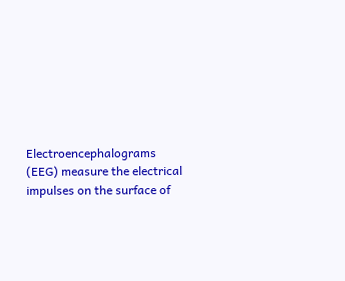Electroencephalograms (EEG) measure the electrical impulses on the surface of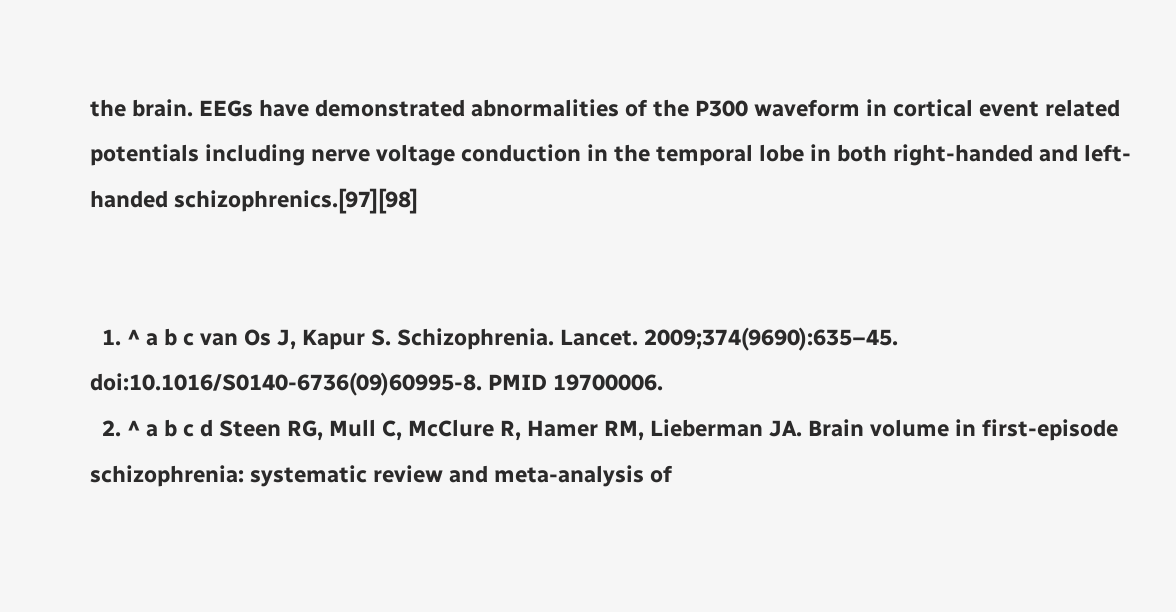the brain. EEGs have demonstrated abnormalities of the P300 waveform in cortical event related potentials including nerve voltage conduction in the temporal lobe in both right-handed and left-handed schizophrenics.[97][98]


  1. ^ a b c van Os J, Kapur S. Schizophrenia. Lancet. 2009;374(9690):635–45. doi:10.1016/S0140-6736(09)60995-8. PMID 19700006.
  2. ^ a b c d Steen RG, Mull C, McClure R, Hamer RM, Lieberman JA. Brain volume in first-episode schizophrenia: systematic review and meta-analysis of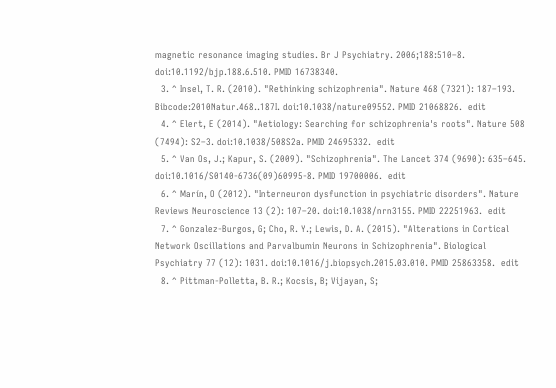magnetic resonance imaging studies. Br J Psychiatry. 2006;188:510–8. doi:10.1192/bjp.188.6.510. PMID 16738340.
  3. ^ Insel, T. R. (2010). "Rethinking schizophrenia". Nature 468 (7321): 187–193. Bibcode:2010Natur.468..187I. doi:10.1038/nature09552. PMID 21068826.  edit
  4. ^ Elert, E (2014). "Aetiology: Searching for schizophrenia's roots". Nature 508 (7494): S2–3. doi:10.1038/508S2a. PMID 24695332.  edit
  5. ^ Van Os, J.; Kapur, S. (2009). "Schizophrenia". The Lancet 374 (9690): 635–645. doi:10.1016/S0140-6736(09)60995-8. PMID 19700006.  edit
  6. ^ Marín, O (2012). "Interneuron dysfunction in psychiatric disorders". Nature Reviews Neuroscience 13 (2): 107–20. doi:10.1038/nrn3155. PMID 22251963.  edit
  7. ^ Gonzalez-Burgos, G; Cho, R. Y.; Lewis, D. A. (2015). "Alterations in Cortical Network Oscillations and Parvalbumin Neurons in Schizophrenia". Biological Psychiatry 77 (12): 1031. doi:10.1016/j.biopsych.2015.03.010. PMID 25863358.  edit
  8. ^ Pittman-Polletta, B. R.; Kocsis, B; Vijayan, S;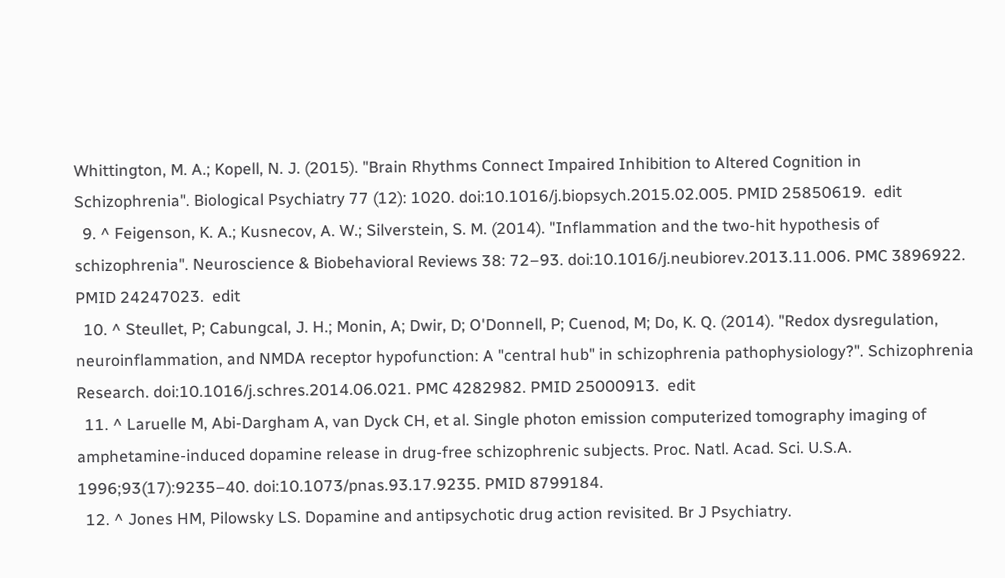Whittington, M. A.; Kopell, N. J. (2015). "Brain Rhythms Connect Impaired Inhibition to Altered Cognition in Schizophrenia". Biological Psychiatry 77 (12): 1020. doi:10.1016/j.biopsych.2015.02.005. PMID 25850619.  edit
  9. ^ Feigenson, K. A.; Kusnecov, A. W.; Silverstein, S. M. (2014). "Inflammation and the two-hit hypothesis of schizophrenia". Neuroscience & Biobehavioral Reviews 38: 72–93. doi:10.1016/j.neubiorev.2013.11.006. PMC 3896922. PMID 24247023.  edit
  10. ^ Steullet, P; Cabungcal, J. H.; Monin, A; Dwir, D; O'Donnell, P; Cuenod, M; Do, K. Q. (2014). "Redox dysregulation, neuroinflammation, and NMDA receptor hypofunction: A "central hub" in schizophrenia pathophysiology?". Schizophrenia Research. doi:10.1016/j.schres.2014.06.021. PMC 4282982. PMID 25000913.  edit
  11. ^ Laruelle M, Abi-Dargham A, van Dyck CH, et al. Single photon emission computerized tomography imaging of amphetamine-induced dopamine release in drug-free schizophrenic subjects. Proc. Natl. Acad. Sci. U.S.A. 1996;93(17):9235–40. doi:10.1073/pnas.93.17.9235. PMID 8799184.
  12. ^ Jones HM, Pilowsky LS. Dopamine and antipsychotic drug action revisited. Br J Psychiatry.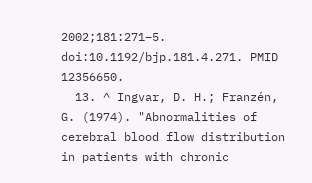2002;181:271–5. doi:10.1192/bjp.181.4.271. PMID 12356650.
  13. ^ Ingvar, D. H.; Franzén, G. (1974). "Abnormalities of cerebral blood flow distribution in patients with chronic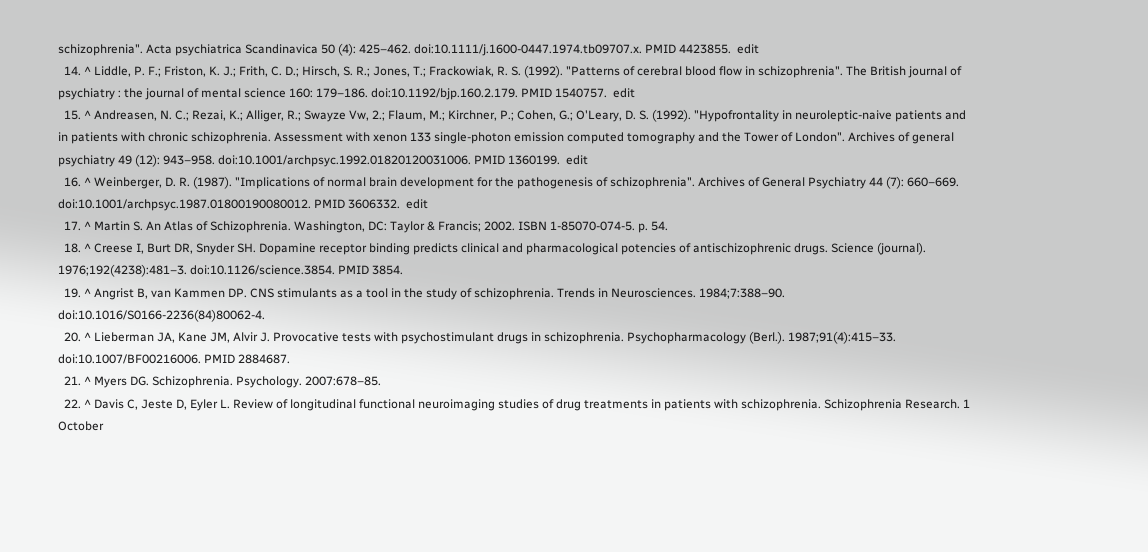schizophrenia". Acta psychiatrica Scandinavica 50 (4): 425–462. doi:10.1111/j.1600-0447.1974.tb09707.x. PMID 4423855.  edit
  14. ^ Liddle, P. F.; Friston, K. J.; Frith, C. D.; Hirsch, S. R.; Jones, T.; Frackowiak, R. S. (1992). "Patterns of cerebral blood flow in schizophrenia". The British journal of psychiatry : the journal of mental science 160: 179–186. doi:10.1192/bjp.160.2.179. PMID 1540757.  edit
  15. ^ Andreasen, N. C.; Rezai, K.; Alliger, R.; Swayze Vw, 2.; Flaum, M.; Kirchner, P.; Cohen, G.; O'Leary, D. S. (1992). "Hypofrontality in neuroleptic-naive patients and in patients with chronic schizophrenia. Assessment with xenon 133 single-photon emission computed tomography and the Tower of London". Archives of general psychiatry 49 (12): 943–958. doi:10.1001/archpsyc.1992.01820120031006. PMID 1360199.  edit
  16. ^ Weinberger, D. R. (1987). "Implications of normal brain development for the pathogenesis of schizophrenia". Archives of General Psychiatry 44 (7): 660–669. doi:10.1001/archpsyc.1987.01800190080012. PMID 3606332.  edit
  17. ^ Martin S. An Atlas of Schizophrenia. Washington, DC: Taylor & Francis; 2002. ISBN 1-85070-074-5. p. 54.
  18. ^ Creese I, Burt DR, Snyder SH. Dopamine receptor binding predicts clinical and pharmacological potencies of antischizophrenic drugs. Science (journal). 1976;192(4238):481–3. doi:10.1126/science.3854. PMID 3854.
  19. ^ Angrist B, van Kammen DP. CNS stimulants as a tool in the study of schizophrenia. Trends in Neurosciences. 1984;7:388–90. doi:10.1016/S0166-2236(84)80062-4.
  20. ^ Lieberman JA, Kane JM, Alvir J. Provocative tests with psychostimulant drugs in schizophrenia. Psychopharmacology (Berl.). 1987;91(4):415–33. doi:10.1007/BF00216006. PMID 2884687.
  21. ^ Myers DG. Schizophrenia. Psychology. 2007:678–85.
  22. ^ Davis C, Jeste D, Eyler L. Review of longitudinal functional neuroimaging studies of drug treatments in patients with schizophrenia. Schizophrenia Research. 1 October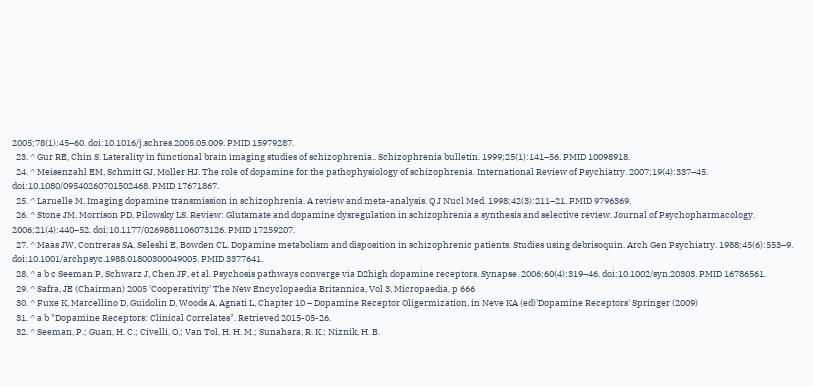2005;78(1):45–60. doi:10.1016/j.schres.2005.05.009. PMID 15979287.
  23. ^ Gur RE, Chin S. Laterality in functional brain imaging studies of schizophrenia.. Schizophrenia bulletin. 1999;25(1):141–56. PMID 10098918.
  24. ^ Meisenzahl EM, Schmitt GJ, Moller HJ. The role of dopamine for the pathophysiology of schizophrenia. International Review of Psychiatry. 2007;19(4):337–45. doi:10.1080/09540260701502468. PMID 17671867.
  25. ^ Laruelle M. Imaging dopamine transmission in schizophrenia. A review and meta-analysis. Q J Nucl Med. 1998;42(3):211–21. PMID 9796369.
  26. ^ Stone JM, Morrison PD, Pilowsky LS. Review: Glutamate and dopamine dysregulation in schizophrenia a synthesis and selective review. Journal of Psychopharmacology. 2006;21(4):440–52. doi:10.1177/0269881106073126. PMID 17259207.
  27. ^ Maas JW, Contreras SA, Seleshi E, Bowden CL. Dopamine metabolism and disposition in schizophrenic patients. Studies using debrisoquin. Arch Gen Psychiatry. 1988;45(6):553–9. doi:10.1001/archpsyc.1988.01800300049005. PMID 3377641.
  28. ^ a b c Seeman P, Schwarz J, Chen JF, et al. Psychosis pathways converge via D2high dopamine receptors. Synapse. 2006;60(4):319–46. doi:10.1002/syn.20303. PMID 16786561.
  29. ^ Safra, JE (Chairman) 2005 'Cooperativity' The New Encyclopaedia Britannica, Vol 3, Micropaedia, p 666
  30. ^ Fuxe K, Marcellino D, Guidolin D, Woods A, Agnati L, Chapter 10 – Dopamine Receptor Oligermization, in Neve KA (ed)'Dopamine Receptors' Springer (2009)
  31. ^ a b "Dopamine Receptors: Clinical Correlates". Retrieved 2015-05-26.
  32. ^ Seeman, P.; Guan, H. C.; Civelli, O.; Van Tol, H. H. M.; Sunahara, R. K.; Niznik, H. B.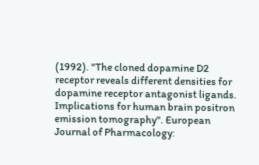(1992). "The cloned dopamine D2 receptor reveals different densities for dopamine receptor antagonist ligands. Implications for human brain positron emission tomography". European Journal of Pharmacology: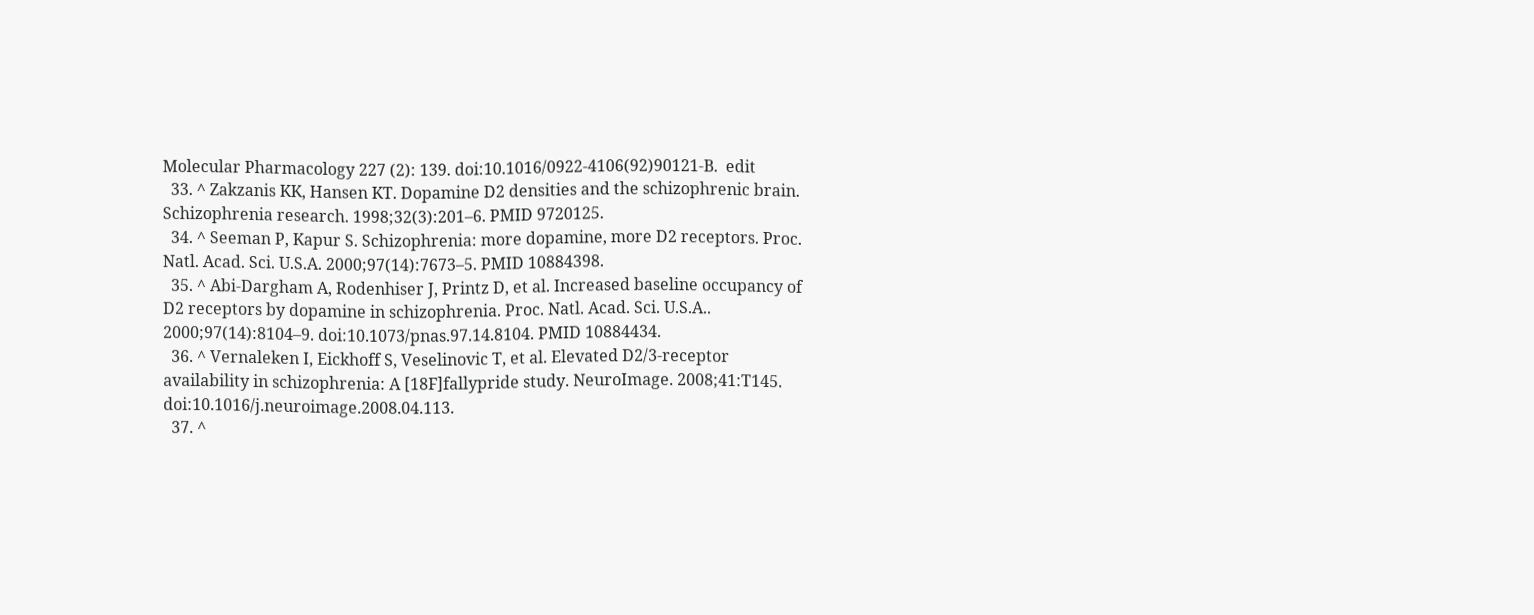Molecular Pharmacology 227 (2): 139. doi:10.1016/0922-4106(92)90121-B.  edit
  33. ^ Zakzanis KK, Hansen KT. Dopamine D2 densities and the schizophrenic brain. Schizophrenia research. 1998;32(3):201–6. PMID 9720125.
  34. ^ Seeman P, Kapur S. Schizophrenia: more dopamine, more D2 receptors. Proc. Natl. Acad. Sci. U.S.A. 2000;97(14):7673–5. PMID 10884398.
  35. ^ Abi-Dargham A, Rodenhiser J, Printz D, et al. Increased baseline occupancy of D2 receptors by dopamine in schizophrenia. Proc. Natl. Acad. Sci. U.S.A.. 2000;97(14):8104–9. doi:10.1073/pnas.97.14.8104. PMID 10884434.
  36. ^ Vernaleken I, Eickhoff S, Veselinovic T, et al. Elevated D2/3-receptor availability in schizophrenia: A [18F]fallypride study. NeuroImage. 2008;41:T145. doi:10.1016/j.neuroimage.2008.04.113.
  37. ^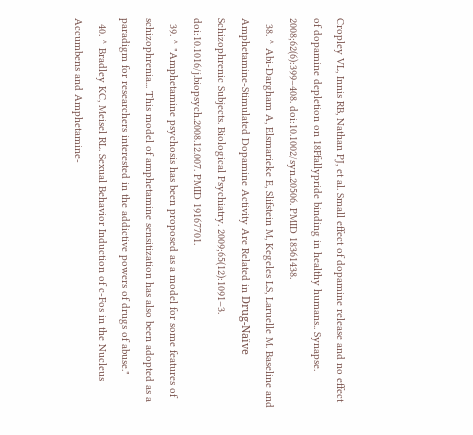Cropley VL, Innis RB, Nathan PJ, et al. Small effect of dopamine release and no effect of dopamine depletion on 18Ffallypride binding in healthy humans.. Synapse. 2008;62(6):399–408. doi:10.1002/syn.20506. PMID 18361438.
  38. ^ Abi-Dargham A, Elsmarieke E, Slifstein M, Kegeles LS, Laruelle M. Baseline and Amphetamine-Stimulated Dopamine Activity Are Related in Drug-Naïve Schizophrenic Subjects. Biological Psychiatry. 2009;65(12):1091–3. doi:10.1016/j.biopsych.2008.12.007. PMID 19167701.
  39. ^ "Amphetamine psychosis has been proposed as a model for some features of schizophrenia... This model of amphetamine sensitization has also been adopted as a paradigm for researchers interested in the addictive powers of drugs of abuse."
  40. ^ Bradley KC, Meisel RL. Sexual Behavior Induction of c-Fos in the Nucleus Accumbens and Amphetamine-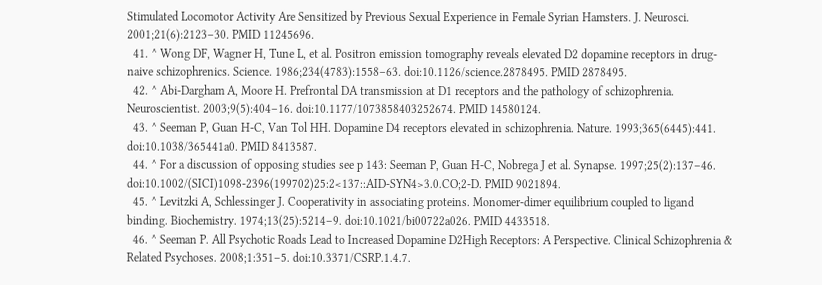Stimulated Locomotor Activity Are Sensitized by Previous Sexual Experience in Female Syrian Hamsters. J. Neurosci. 2001;21(6):2123–30. PMID 11245696.
  41. ^ Wong DF, Wagner H, Tune L, et al. Positron emission tomography reveals elevated D2 dopamine receptors in drug-naive schizophrenics. Science. 1986;234(4783):1558–63. doi:10.1126/science.2878495. PMID 2878495.
  42. ^ Abi-Dargham A, Moore H. Prefrontal DA transmission at D1 receptors and the pathology of schizophrenia. Neuroscientist. 2003;9(5):404–16. doi:10.1177/1073858403252674. PMID 14580124.
  43. ^ Seeman P, Guan H-C, Van Tol HH. Dopamine D4 receptors elevated in schizophrenia. Nature. 1993;365(6445):441. doi:10.1038/365441a0. PMID 8413587.
  44. ^ For a discussion of opposing studies see p 143: Seeman P, Guan H-C, Nobrega J et al. Synapse. 1997;25(2):137–46. doi:10.1002/(SICI)1098-2396(199702)25:2<137::AID-SYN4>3.0.CO;2-D. PMID 9021894.
  45. ^ Levitzki A, Schlessinger J. Cooperativity in associating proteins. Monomer-dimer equilibrium coupled to ligand binding. Biochemistry. 1974;13(25):5214–9. doi:10.1021/bi00722a026. PMID 4433518.
  46. ^ Seeman P. All Psychotic Roads Lead to Increased Dopamine D2High Receptors: A Perspective. Clinical Schizophrenia & Related Psychoses. 2008;1:351–5. doi:10.3371/CSRP.1.4.7.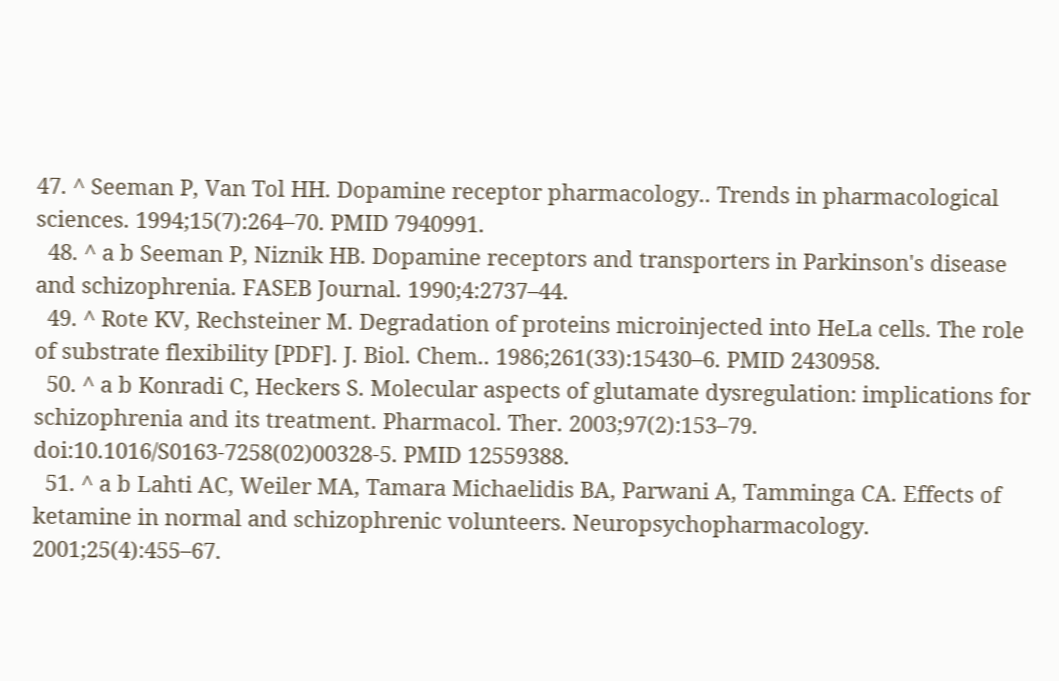47. ^ Seeman P, Van Tol HH. Dopamine receptor pharmacology.. Trends in pharmacological sciences. 1994;15(7):264–70. PMID 7940991.
  48. ^ a b Seeman P, Niznik HB. Dopamine receptors and transporters in Parkinson's disease and schizophrenia. FASEB Journal. 1990;4:2737–44.
  49. ^ Rote KV, Rechsteiner M. Degradation of proteins microinjected into HeLa cells. The role of substrate flexibility [PDF]. J. Biol. Chem.. 1986;261(33):15430–6. PMID 2430958.
  50. ^ a b Konradi C, Heckers S. Molecular aspects of glutamate dysregulation: implications for schizophrenia and its treatment. Pharmacol. Ther. 2003;97(2):153–79. doi:10.1016/S0163-7258(02)00328-5. PMID 12559388.
  51. ^ a b Lahti AC, Weiler MA, Tamara Michaelidis BA, Parwani A, Tamminga CA. Effects of ketamine in normal and schizophrenic volunteers. Neuropsychopharmacology. 2001;25(4):455–67.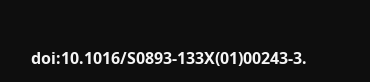doi:10.1016/S0893-133X(01)00243-3.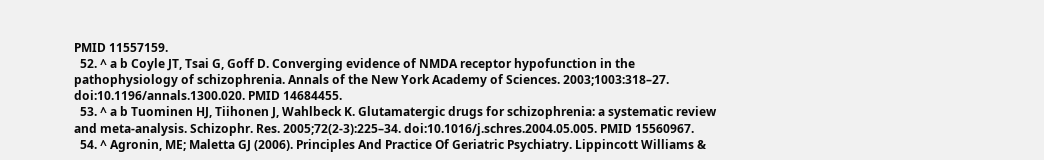PMID 11557159.
  52. ^ a b Coyle JT, Tsai G, Goff D. Converging evidence of NMDA receptor hypofunction in the pathophysiology of schizophrenia. Annals of the New York Academy of Sciences. 2003;1003:318–27. doi:10.1196/annals.1300.020. PMID 14684455.
  53. ^ a b Tuominen HJ, Tiihonen J, Wahlbeck K. Glutamatergic drugs for schizophrenia: a systematic review and meta-analysis. Schizophr. Res. 2005;72(2-3):225–34. doi:10.1016/j.schres.2004.05.005. PMID 15560967.
  54. ^ Agronin, ME; Maletta GJ (2006). Principles And Practice Of Geriatric Psychiatry. Lippincott Williams &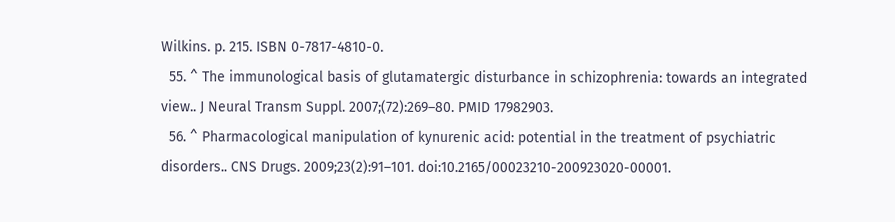Wilkins. p. 215. ISBN 0-7817-4810-0.
  55. ^ The immunological basis of glutamatergic disturbance in schizophrenia: towards an integrated view.. J Neural Transm Suppl. 2007;(72):269–80. PMID 17982903.
  56. ^ Pharmacological manipulation of kynurenic acid: potential in the treatment of psychiatric disorders.. CNS Drugs. 2009;23(2):91–101. doi:10.2165/00023210-200923020-00001.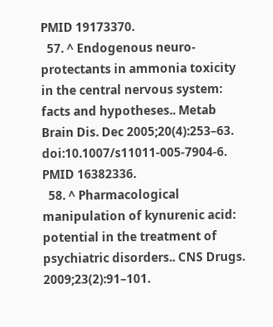PMID 19173370.
  57. ^ Endogenous neuro-protectants in ammonia toxicity in the central nervous system: facts and hypotheses.. Metab Brain Dis. Dec 2005;20(4):253–63. doi:10.1007/s11011-005-7904-6. PMID 16382336.
  58. ^ Pharmacological manipulation of kynurenic acid: potential in the treatment of psychiatric disorders.. CNS Drugs. 2009;23(2):91–101.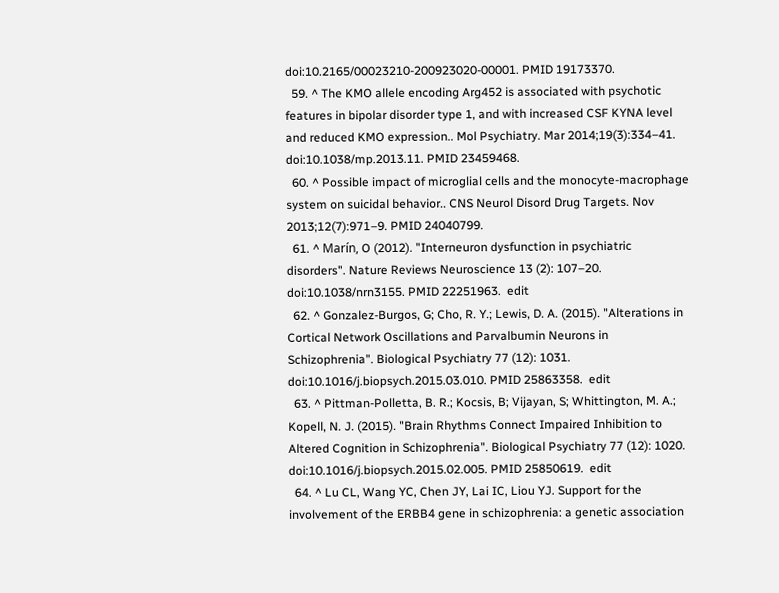doi:10.2165/00023210-200923020-00001. PMID 19173370.
  59. ^ The KMO allele encoding Arg452 is associated with psychotic features in bipolar disorder type 1, and with increased CSF KYNA level and reduced KMO expression.. Mol Psychiatry. Mar 2014;19(3):334–41. doi:10.1038/mp.2013.11. PMID 23459468.
  60. ^ Possible impact of microglial cells and the monocyte-macrophage system on suicidal behavior.. CNS Neurol Disord Drug Targets. Nov 2013;12(7):971–9. PMID 24040799.
  61. ^ Marín, O (2012). "Interneuron dysfunction in psychiatric disorders". Nature Reviews Neuroscience 13 (2): 107–20. doi:10.1038/nrn3155. PMID 22251963.  edit
  62. ^ Gonzalez-Burgos, G; Cho, R. Y.; Lewis, D. A. (2015). "Alterations in Cortical Network Oscillations and Parvalbumin Neurons in Schizophrenia". Biological Psychiatry 77 (12): 1031. doi:10.1016/j.biopsych.2015.03.010. PMID 25863358.  edit
  63. ^ Pittman-Polletta, B. R.; Kocsis, B; Vijayan, S; Whittington, M. A.; Kopell, N. J. (2015). "Brain Rhythms Connect Impaired Inhibition to Altered Cognition in Schizophrenia". Biological Psychiatry 77 (12): 1020. doi:10.1016/j.biopsych.2015.02.005. PMID 25850619.  edit
  64. ^ Lu CL, Wang YC, Chen JY, Lai IC, Liou YJ. Support for the involvement of the ERBB4 gene in schizophrenia: a genetic association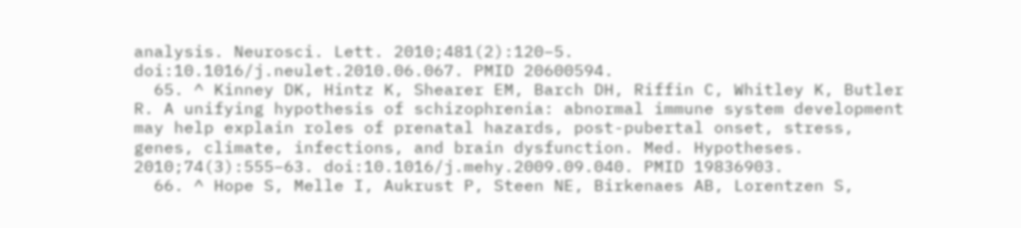analysis. Neurosci. Lett. 2010;481(2):120–5. doi:10.1016/j.neulet.2010.06.067. PMID 20600594.
  65. ^ Kinney DK, Hintz K, Shearer EM, Barch DH, Riffin C, Whitley K, Butler R. A unifying hypothesis of schizophrenia: abnormal immune system development may help explain roles of prenatal hazards, post-pubertal onset, stress, genes, climate, infections, and brain dysfunction. Med. Hypotheses. 2010;74(3):555–63. doi:10.1016/j.mehy.2009.09.040. PMID 19836903.
  66. ^ Hope S, Melle I, Aukrust P, Steen NE, Birkenaes AB, Lorentzen S,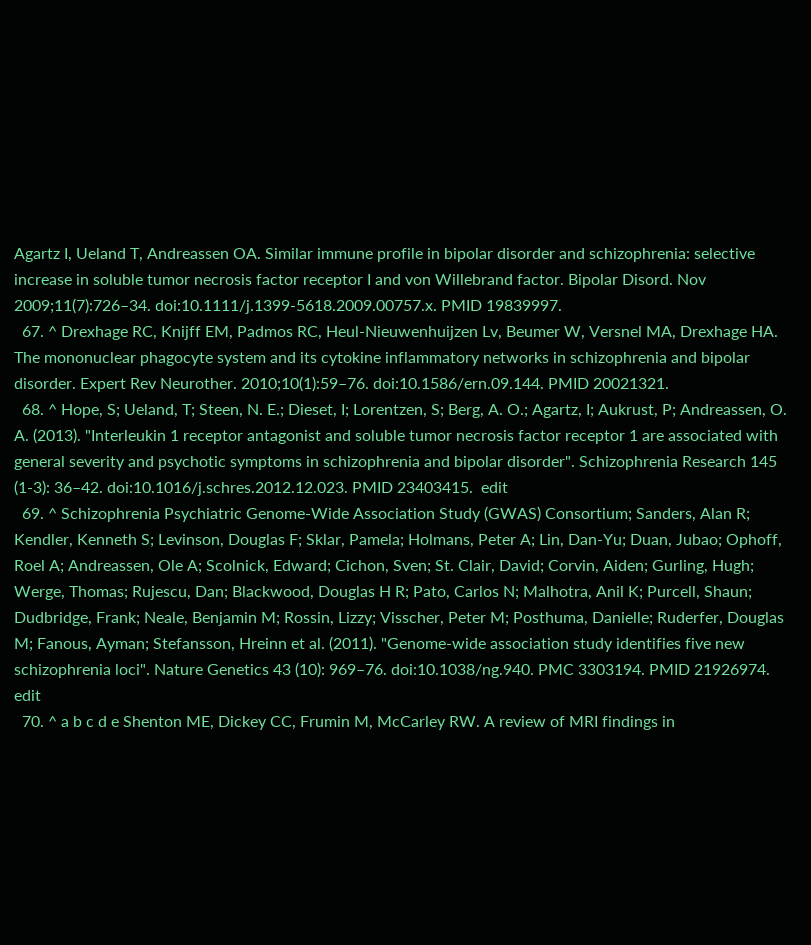Agartz I, Ueland T, Andreassen OA. Similar immune profile in bipolar disorder and schizophrenia: selective increase in soluble tumor necrosis factor receptor I and von Willebrand factor. Bipolar Disord. Nov 2009;11(7):726–34. doi:10.1111/j.1399-5618.2009.00757.x. PMID 19839997.
  67. ^ Drexhage RC, Knijff EM, Padmos RC, Heul-Nieuwenhuijzen Lv, Beumer W, Versnel MA, Drexhage HA. The mononuclear phagocyte system and its cytokine inflammatory networks in schizophrenia and bipolar disorder. Expert Rev Neurother. 2010;10(1):59–76. doi:10.1586/ern.09.144. PMID 20021321.
  68. ^ Hope, S; Ueland, T; Steen, N. E.; Dieset, I; Lorentzen, S; Berg, A. O.; Agartz, I; Aukrust, P; Andreassen, O. A. (2013). "Interleukin 1 receptor antagonist and soluble tumor necrosis factor receptor 1 are associated with general severity and psychotic symptoms in schizophrenia and bipolar disorder". Schizophrenia Research 145 (1-3): 36–42. doi:10.1016/j.schres.2012.12.023. PMID 23403415.  edit
  69. ^ Schizophrenia Psychiatric Genome-Wide Association Study (GWAS) Consortium; Sanders, Alan R; Kendler, Kenneth S; Levinson, Douglas F; Sklar, Pamela; Holmans, Peter A; Lin, Dan-Yu; Duan, Jubao; Ophoff, Roel A; Andreassen, Ole A; Scolnick, Edward; Cichon, Sven; St. Clair, David; Corvin, Aiden; Gurling, Hugh; Werge, Thomas; Rujescu, Dan; Blackwood, Douglas H R; Pato, Carlos N; Malhotra, Anil K; Purcell, Shaun; Dudbridge, Frank; Neale, Benjamin M; Rossin, Lizzy; Visscher, Peter M; Posthuma, Danielle; Ruderfer, Douglas M; Fanous, Ayman; Stefansson, Hreinn et al. (2011). "Genome-wide association study identifies five new schizophrenia loci". Nature Genetics 43 (10): 969–76. doi:10.1038/ng.940. PMC 3303194. PMID 21926974.  edit
  70. ^ a b c d e Shenton ME, Dickey CC, Frumin M, McCarley RW. A review of MRI findings in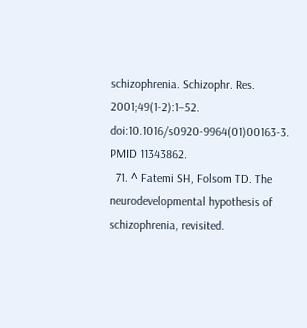schizophrenia. Schizophr. Res. 2001;49(1-2):1–52. doi:10.1016/s0920-9964(01)00163-3. PMID 11343862.
  71. ^ Fatemi SH, Folsom TD. The neurodevelopmental hypothesis of schizophrenia, revisited.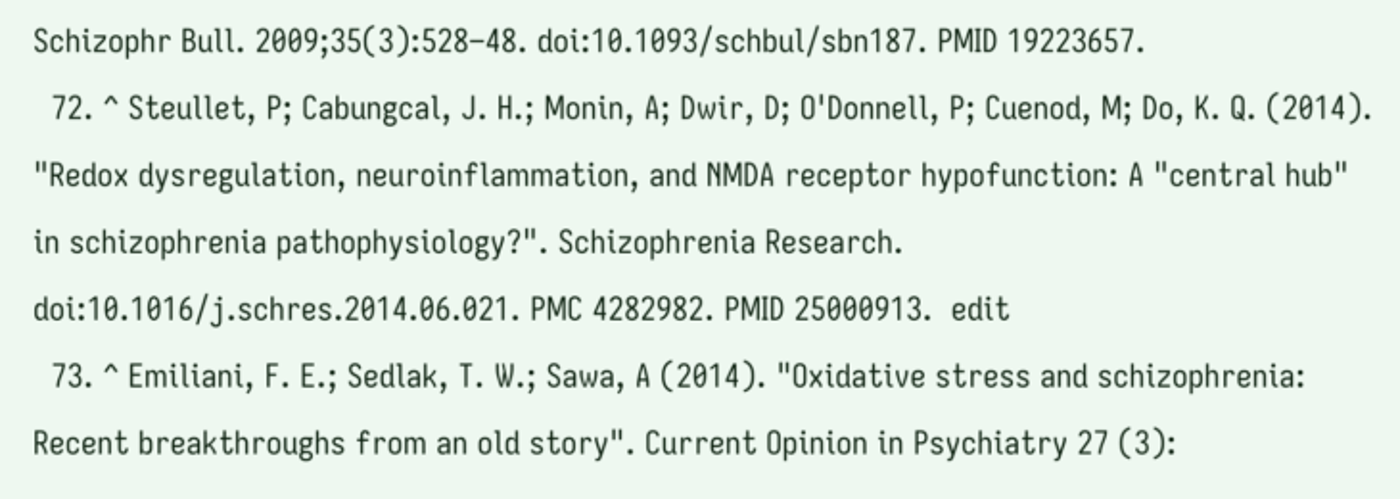Schizophr Bull. 2009;35(3):528–48. doi:10.1093/schbul/sbn187. PMID 19223657.
  72. ^ Steullet, P; Cabungcal, J. H.; Monin, A; Dwir, D; O'Donnell, P; Cuenod, M; Do, K. Q. (2014). "Redox dysregulation, neuroinflammation, and NMDA receptor hypofunction: A "central hub" in schizophrenia pathophysiology?". Schizophrenia Research. doi:10.1016/j.schres.2014.06.021. PMC 4282982. PMID 25000913.  edit
  73. ^ Emiliani, F. E.; Sedlak, T. W.; Sawa, A (2014). "Oxidative stress and schizophrenia: Recent breakthroughs from an old story". Current Opinion in Psychiatry 27 (3):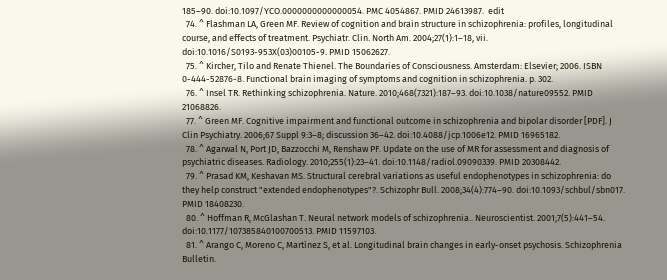185–90. doi:10.1097/YCO.0000000000000054. PMC 4054867. PMID 24613987.  edit
  74. ^ Flashman LA, Green MF. Review of cognition and brain structure in schizophrenia: profiles, longitudinal course, and effects of treatment. Psychiatr. Clin. North Am. 2004;27(1):1–18, vii. doi:10.1016/S0193-953X(03)00105-9. PMID 15062627.
  75. ^ Kircher, Tilo and Renate Thienel. The Boundaries of Consciousness. Amsterdam: Elsevier; 2006. ISBN 0-444-52876-8. Functional brain imaging of symptoms and cognition in schizophrenia. p. 302.
  76. ^ Insel TR. Rethinking schizophrenia. Nature. 2010;468(7321):187–93. doi:10.1038/nature09552. PMID 21068826.
  77. ^ Green MF. Cognitive impairment and functional outcome in schizophrenia and bipolar disorder [PDF]. J Clin Psychiatry. 2006;67 Suppl 9:3–8; discussion 36–42. doi:10.4088/jcp.1006e12. PMID 16965182.
  78. ^ Agarwal N, Port JD, Bazzocchi M, Renshaw PF. Update on the use of MR for assessment and diagnosis of psychiatric diseases. Radiology. 2010;255(1):23–41. doi:10.1148/radiol.09090339. PMID 20308442.
  79. ^ Prasad KM, Keshavan MS. Structural cerebral variations as useful endophenotypes in schizophrenia: do they help construct "extended endophenotypes"?. Schizophr Bull. 2008;34(4):774–90. doi:10.1093/schbul/sbn017. PMID 18408230.
  80. ^ Hoffman R, McGlashan T. Neural network models of schizophrenia.. Neuroscientist. 2001;7(5):441–54. doi:10.1177/107385840100700513. PMID 11597103.
  81. ^ Arango C, Moreno C, Martínez S, et al. Longitudinal brain changes in early-onset psychosis. Schizophrenia Bulletin.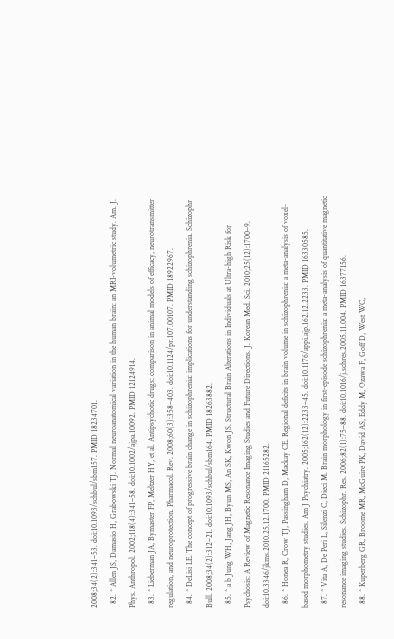2008;34(2):341–53. doi:10.1093/schbul/sbm157. PMID 18234701.
  82. ^ Allen JS, Damasio H, Grabowski TJ. Normal neuroanatomical variation in the human brain: an MRI-volumetric study. Am. J. Phys. Anthropol. 2002;118(4):341–58. doi:10.1002/ajpa.10092. PMID 12124914.
  83. ^ Lieberman JA, Bymaster FP, Meltzer HY, et al. Antipsychotic drugs: comparison in animal models of efficacy, neurotransmitter regulation, and neuroprotection. Pharmacol. Rev. 2008;60(3):358–403. doi:10.1124/pr.107.00107. PMID 18922967.
  84. ^ DeLisi LE. The concept of progressive brain change in schizophrenia: implications for understanding schizophrenia. Schizophr Bull. 2008;34(2):312–21. doi:10.1093/schbul/sbm164. PMID 18263882.
  85. ^ a b Jung WH, Jang JH, Byun MS, An SK, Kwon JS. Structural Brain Alterations in Individuals at Ultra-high Risk for Psychosis: A Review of Magnetic Resonance Imaging Studies and Future Directions. J. Korean Med. Sci. 2010;25(12):1700–9. doi:10.3346/jkms.2010.25.12.1700. PMID 21165282.
  86. ^ Honea R, Crow TJ, Passingham D, Mackay CE. Regional deficits in brain volume in schizophrenia: a meta-analysis of voxel-based morphometry studies. Am J Psychiatry. 2005;162(12):2233–45. doi:10.1176/appi.ajp.162.12.2233. PMID 16330585.
  87. ^ Vita A, De Peri L, Silenzi C, Dieci M. Brain morphology in first-episode schizophrenia: a meta-analysis of quantitative magnetic resonance imaging studies. Schizophr. Res. 2006;82(1):75–88. doi:10.1016/j.schres.2005.11.004. PMID 16377156.
  88. ^ Kuperberg GR, Broome MR, McGuire PK, David AS, Eddy M, Ozawa F, Goff D, West WC,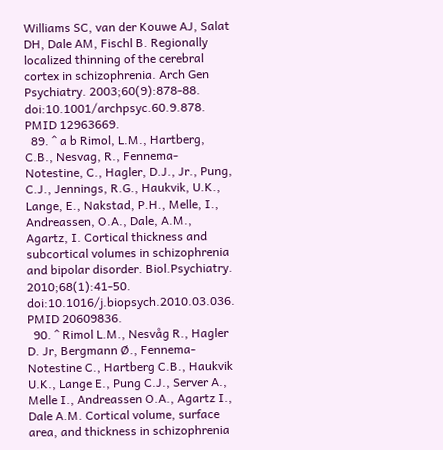Williams SC, van der Kouwe AJ, Salat DH, Dale AM, Fischl B. Regionally localized thinning of the cerebral cortex in schizophrenia. Arch Gen Psychiatry. 2003;60(9):878-88. doi:10.1001/archpsyc.60.9.878. PMID 12963669.
  89. ^ a b Rimol, L.M., Hartberg, C.B., Nesvag, R., Fennema-Notestine, C., Hagler, D.J., Jr., Pung, C.J., Jennings, R.G., Haukvik, U.K., Lange, E., Nakstad, P.H., Melle, I., Andreassen, O.A., Dale, A.M., Agartz, I. Cortical thickness and subcortical volumes in schizophrenia and bipolar disorder. Biol.Psychiatry. 2010;68(1):41-50. doi:10.1016/j.biopsych.2010.03.036. PMID 20609836.
  90. ^ Rimol L.M., Nesvåg R., Hagler D. Jr, Bergmann Ø., Fennema-Notestine C., Hartberg C.B., Haukvik U.K., Lange E., Pung C.J., Server A., Melle I., Andreassen O.A., Agartz I., Dale A.M. Cortical volume, surface area, and thickness in schizophrenia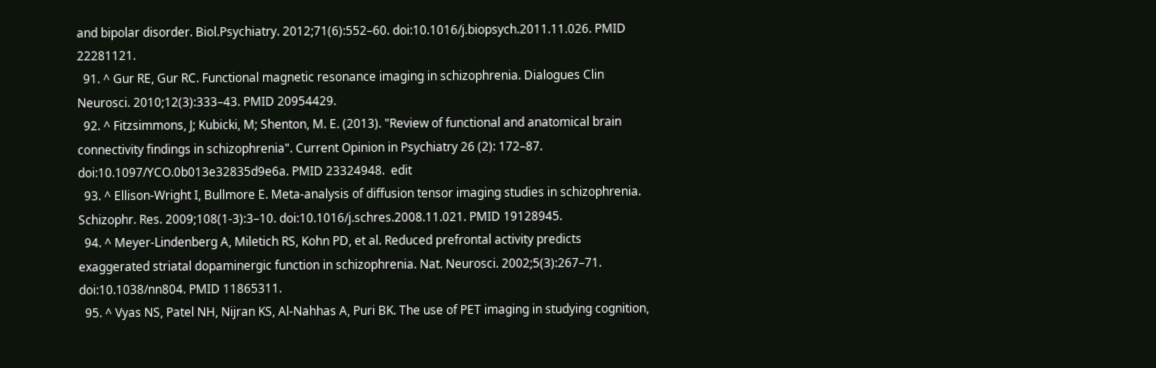and bipolar disorder. Biol.Psychiatry. 2012;71(6):552–60. doi:10.1016/j.biopsych.2011.11.026. PMID 22281121.
  91. ^ Gur RE, Gur RC. Functional magnetic resonance imaging in schizophrenia. Dialogues Clin Neurosci. 2010;12(3):333–43. PMID 20954429.
  92. ^ Fitzsimmons, J; Kubicki, M; Shenton, M. E. (2013). "Review of functional and anatomical brain connectivity findings in schizophrenia". Current Opinion in Psychiatry 26 (2): 172–87. doi:10.1097/YCO.0b013e32835d9e6a. PMID 23324948.  edit
  93. ^ Ellison-Wright I, Bullmore E. Meta-analysis of diffusion tensor imaging studies in schizophrenia. Schizophr. Res. 2009;108(1-3):3–10. doi:10.1016/j.schres.2008.11.021. PMID 19128945.
  94. ^ Meyer-Lindenberg A, Miletich RS, Kohn PD, et al. Reduced prefrontal activity predicts exaggerated striatal dopaminergic function in schizophrenia. Nat. Neurosci. 2002;5(3):267–71. doi:10.1038/nn804. PMID 11865311.
  95. ^ Vyas NS, Patel NH, Nijran KS, Al-Nahhas A, Puri BK. The use of PET imaging in studying cognition,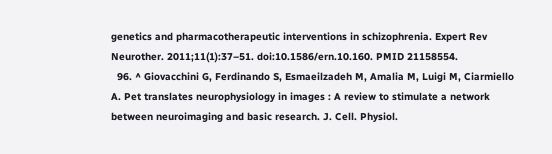genetics and pharmacotherapeutic interventions in schizophrenia. Expert Rev Neurother. 2011;11(1):37–51. doi:10.1586/ern.10.160. PMID 21158554.
  96. ^ Giovacchini G, Ferdinando S, Esmaeilzadeh M, Amalia M, Luigi M, Ciarmiello A. Pet translates neurophysiology in images : A review to stimulate a network between neuroimaging and basic research. J. Cell. Physiol.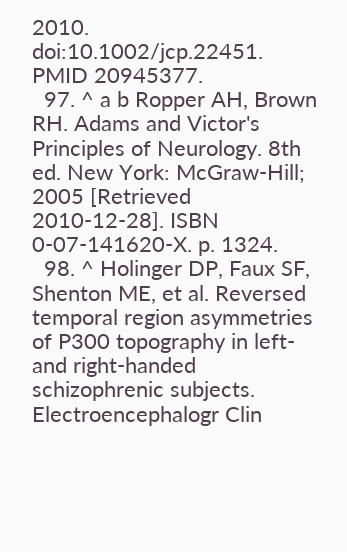2010. doi:10.1002/jcp.22451. PMID 20945377.
  97. ^ a b Ropper AH, Brown RH. Adams and Victor's Principles of Neurology. 8th ed. New York: McGraw-Hill; 2005 [Retrieved 2010-12-28]. ISBN 0-07-141620-X. p. 1324.
  98. ^ Holinger DP, Faux SF, Shenton ME, et al. Reversed temporal region asymmetries of P300 topography in left- and right-handed schizophrenic subjects. Electroencephalogr Clin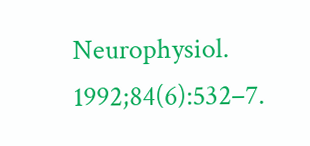Neurophysiol. 1992;84(6):532–7.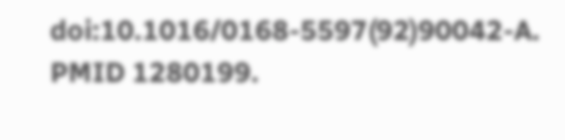doi:10.1016/0168-5597(92)90042-A. PMID 1280199.